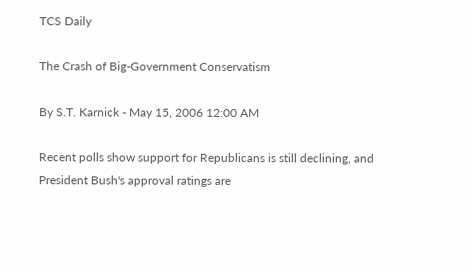TCS Daily

The Crash of Big-Government Conservatism

By S.T. Karnick - May 15, 2006 12:00 AM

Recent polls show support for Republicans is still declining, and President Bush's approval ratings are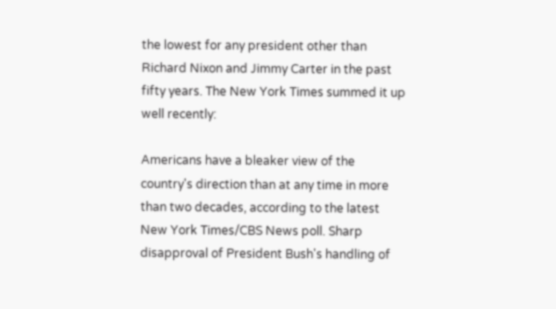the lowest for any president other than Richard Nixon and Jimmy Carter in the past fifty years. The New York Times summed it up well recently:

Americans have a bleaker view of the country's direction than at any time in more than two decades, according to the latest New York Times/CBS News poll. Sharp disapproval of President Bush's handling of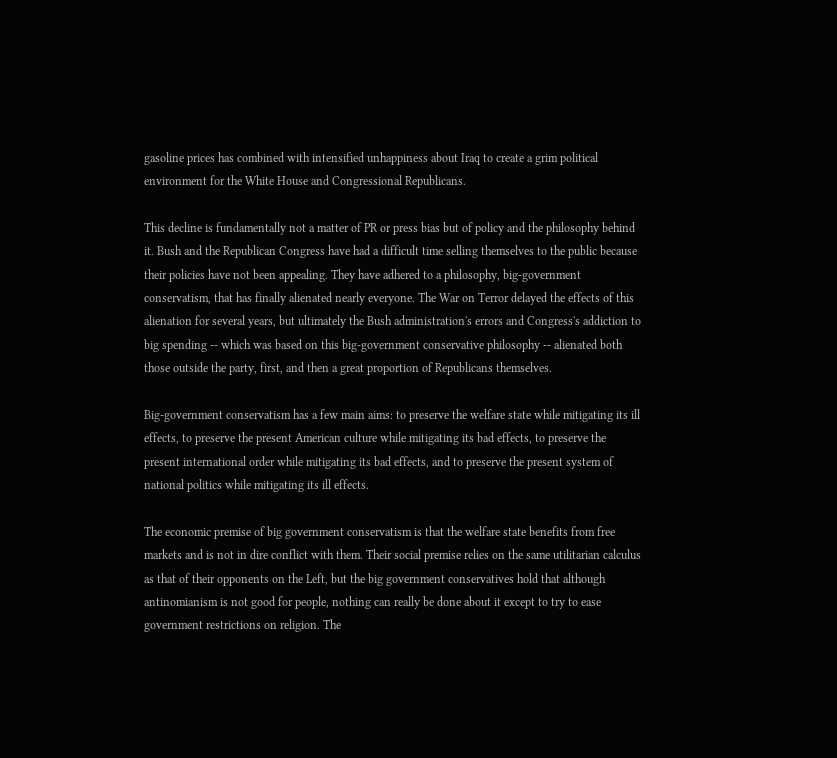gasoline prices has combined with intensified unhappiness about Iraq to create a grim political environment for the White House and Congressional Republicans.

This decline is fundamentally not a matter of PR or press bias but of policy and the philosophy behind it. Bush and the Republican Congress have had a difficult time selling themselves to the public because their policies have not been appealing. They have adhered to a philosophy, big-government conservatism, that has finally alienated nearly everyone. The War on Terror delayed the effects of this alienation for several years, but ultimately the Bush administration's errors and Congress's addiction to big spending -- which was based on this big-government conservative philosophy -- alienated both those outside the party, first, and then a great proportion of Republicans themselves.

Big-government conservatism has a few main aims: to preserve the welfare state while mitigating its ill effects, to preserve the present American culture while mitigating its bad effects, to preserve the present international order while mitigating its bad effects, and to preserve the present system of national politics while mitigating its ill effects.

The economic premise of big government conservatism is that the welfare state benefits from free markets and is not in dire conflict with them. Their social premise relies on the same utilitarian calculus as that of their opponents on the Left, but the big government conservatives hold that although antinomianism is not good for people, nothing can really be done about it except to try to ease government restrictions on religion. The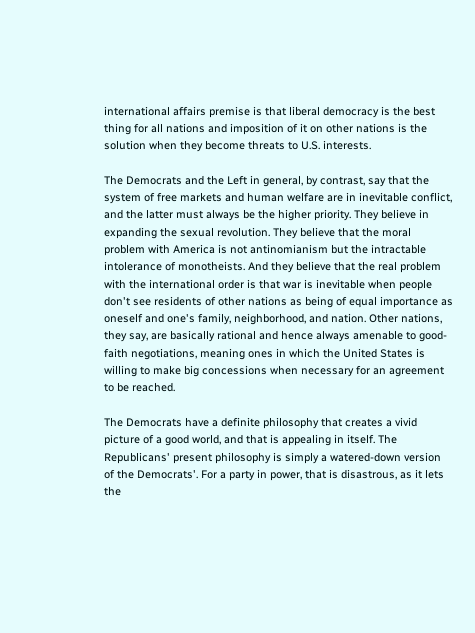international affairs premise is that liberal democracy is the best thing for all nations and imposition of it on other nations is the solution when they become threats to U.S. interests.

The Democrats and the Left in general, by contrast, say that the system of free markets and human welfare are in inevitable conflict, and the latter must always be the higher priority. They believe in expanding the sexual revolution. They believe that the moral problem with America is not antinomianism but the intractable intolerance of monotheists. And they believe that the real problem with the international order is that war is inevitable when people don't see residents of other nations as being of equal importance as oneself and one's family, neighborhood, and nation. Other nations, they say, are basically rational and hence always amenable to good-faith negotiations, meaning ones in which the United States is willing to make big concessions when necessary for an agreement to be reached.

The Democrats have a definite philosophy that creates a vivid picture of a good world, and that is appealing in itself. The Republicans' present philosophy is simply a watered-down version of the Democrats'. For a party in power, that is disastrous, as it lets the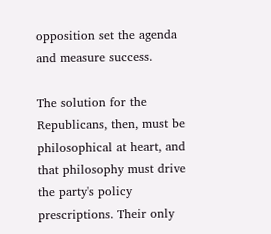opposition set the agenda and measure success.

The solution for the Republicans, then, must be philosophical at heart, and that philosophy must drive the party's policy prescriptions. Their only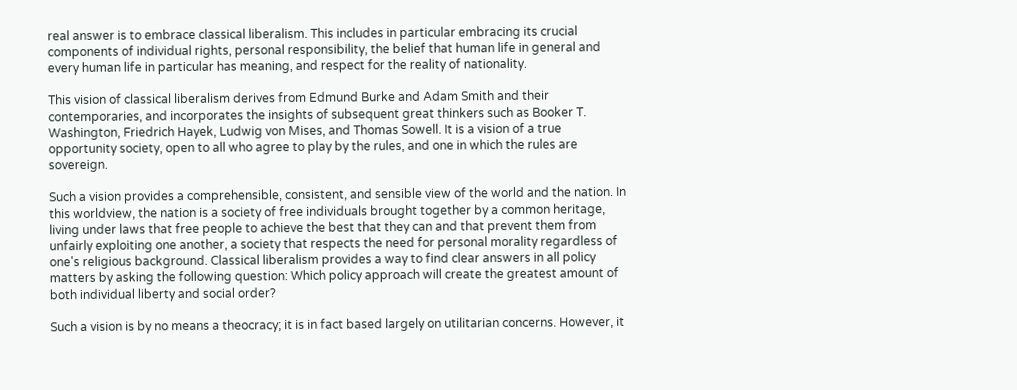real answer is to embrace classical liberalism. This includes in particular embracing its crucial components of individual rights, personal responsibility, the belief that human life in general and every human life in particular has meaning, and respect for the reality of nationality.

This vision of classical liberalism derives from Edmund Burke and Adam Smith and their contemporaries, and incorporates the insights of subsequent great thinkers such as Booker T. Washington, Friedrich Hayek, Ludwig von Mises, and Thomas Sowell. It is a vision of a true opportunity society, open to all who agree to play by the rules, and one in which the rules are sovereign.

Such a vision provides a comprehensible, consistent, and sensible view of the world and the nation. In this worldview, the nation is a society of free individuals brought together by a common heritage, living under laws that free people to achieve the best that they can and that prevent them from unfairly exploiting one another, a society that respects the need for personal morality regardless of one's religious background. Classical liberalism provides a way to find clear answers in all policy matters by asking the following question: Which policy approach will create the greatest amount of both individual liberty and social order?

Such a vision is by no means a theocracy; it is in fact based largely on utilitarian concerns. However, it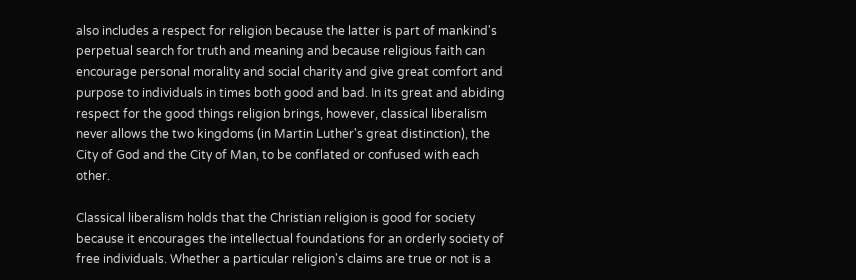also includes a respect for religion because the latter is part of mankind's perpetual search for truth and meaning and because religious faith can encourage personal morality and social charity and give great comfort and purpose to individuals in times both good and bad. In its great and abiding respect for the good things religion brings, however, classical liberalism never allows the two kingdoms (in Martin Luther's great distinction), the City of God and the City of Man, to be conflated or confused with each other.

Classical liberalism holds that the Christian religion is good for society because it encourages the intellectual foundations for an orderly society of free individuals. Whether a particular religion's claims are true or not is a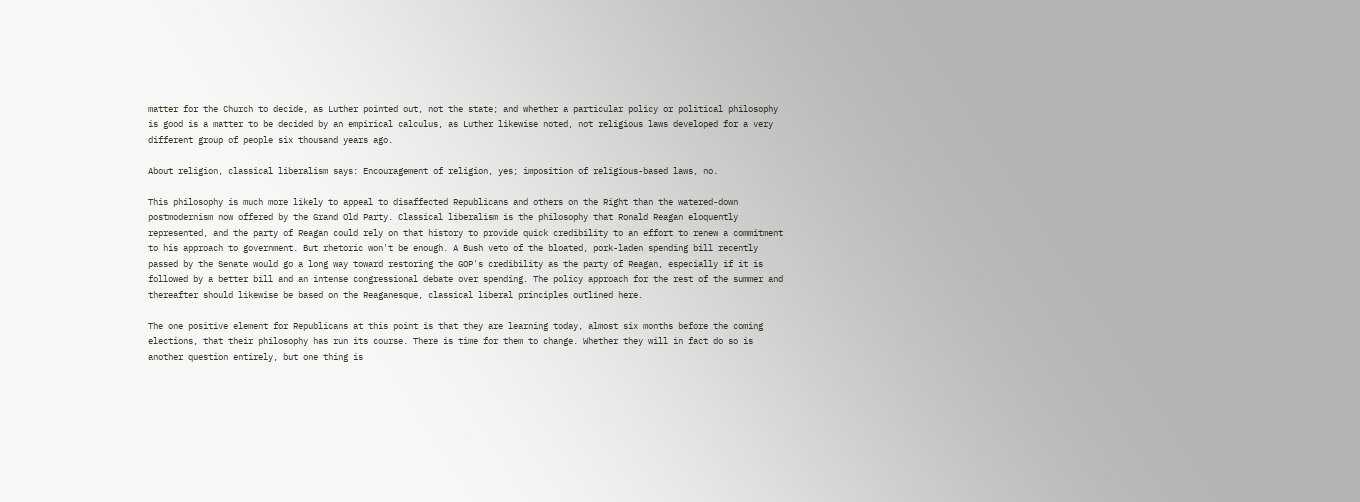matter for the Church to decide, as Luther pointed out, not the state; and whether a particular policy or political philosophy is good is a matter to be decided by an empirical calculus, as Luther likewise noted, not religious laws developed for a very different group of people six thousand years ago.

About religion, classical liberalism says: Encouragement of religion, yes; imposition of religious-based laws, no.

This philosophy is much more likely to appeal to disaffected Republicans and others on the Right than the watered-down postmodernism now offered by the Grand Old Party. Classical liberalism is the philosophy that Ronald Reagan eloquently represented, and the party of Reagan could rely on that history to provide quick credibility to an effort to renew a commitment to his approach to government. But rhetoric won't be enough. A Bush veto of the bloated, pork-laden spending bill recently passed by the Senate would go a long way toward restoring the GOP's credibility as the party of Reagan, especially if it is followed by a better bill and an intense congressional debate over spending. The policy approach for the rest of the summer and thereafter should likewise be based on the Reaganesque, classical liberal principles outlined here.

The one positive element for Republicans at this point is that they are learning today, almost six months before the coming elections, that their philosophy has run its course. There is time for them to change. Whether they will in fact do so is another question entirely, but one thing is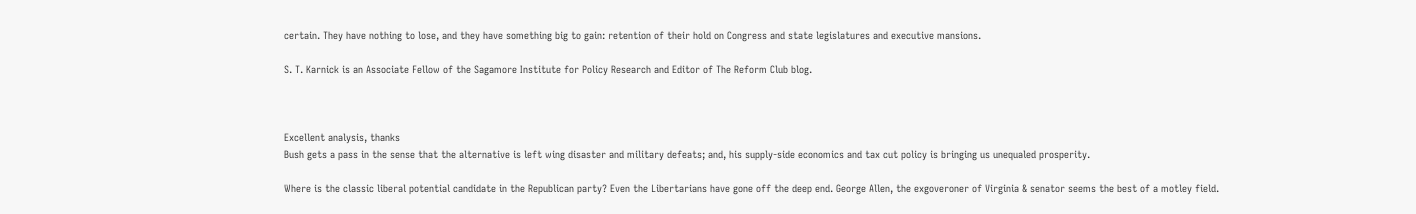certain. They have nothing to lose, and they have something big to gain: retention of their hold on Congress and state legislatures and executive mansions.

S. T. Karnick is an Associate Fellow of the Sagamore Institute for Policy Research and Editor of The Reform Club blog.



Excellent analysis, thanks
Bush gets a pass in the sense that the alternative is left wing disaster and military defeats; and, his supply-side economics and tax cut policy is bringing us unequaled prosperity.

Where is the classic liberal potential candidate in the Republican party? Even the Libertarians have gone off the deep end. George Allen, the exgoveroner of Virginia & senator seems the best of a motley field.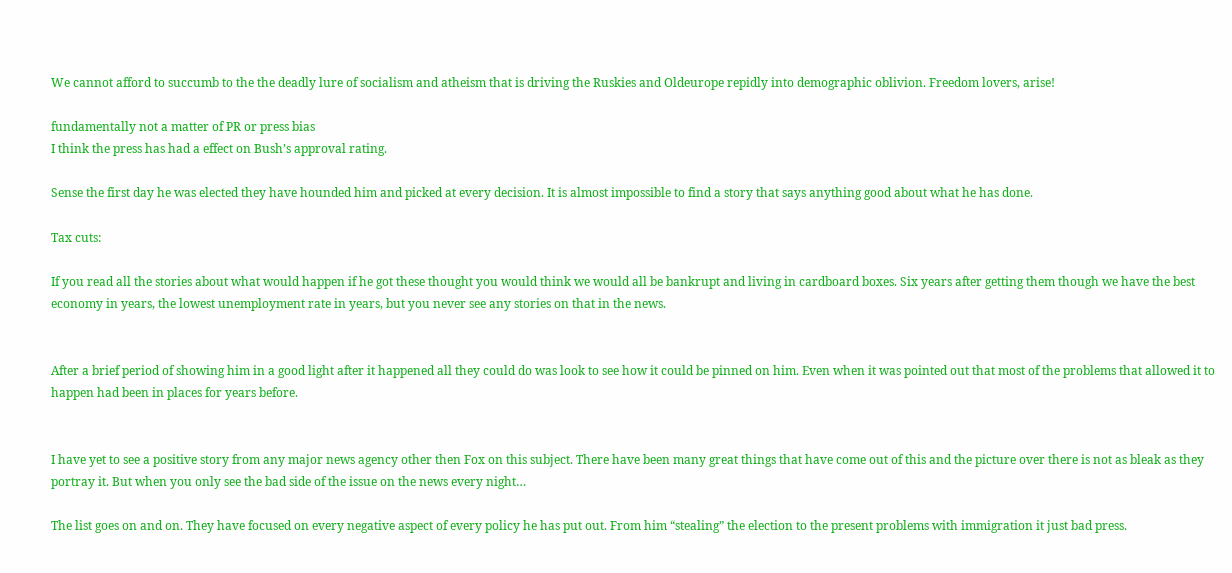We cannot afford to succumb to the the deadly lure of socialism and atheism that is driving the Ruskies and Oldeurope repidly into demographic oblivion. Freedom lovers, arise!

fundamentally not a matter of PR or press bias
I think the press has had a effect on Bush’s approval rating.

Sense the first day he was elected they have hounded him and picked at every decision. It is almost impossible to find a story that says anything good about what he has done.

Tax cuts:

If you read all the stories about what would happen if he got these thought you would think we would all be bankrupt and living in cardboard boxes. Six years after getting them though we have the best economy in years, the lowest unemployment rate in years, but you never see any stories on that in the news.


After a brief period of showing him in a good light after it happened all they could do was look to see how it could be pinned on him. Even when it was pointed out that most of the problems that allowed it to happen had been in places for years before.


I have yet to see a positive story from any major news agency other then Fox on this subject. There have been many great things that have come out of this and the picture over there is not as bleak as they portray it. But when you only see the bad side of the issue on the news every night…

The list goes on and on. They have focused on every negative aspect of every policy he has put out. From him “stealing” the election to the present problems with immigration it just bad press.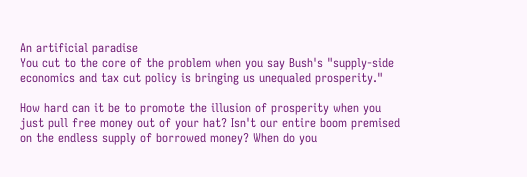An artificial paradise
You cut to the core of the problem when you say Bush's "supply-side economics and tax cut policy is bringing us unequaled prosperity."

How hard can it be to promote the illusion of prosperity when you just pull free money out of your hat? Isn't our entire boom premised on the endless supply of borrowed money? When do you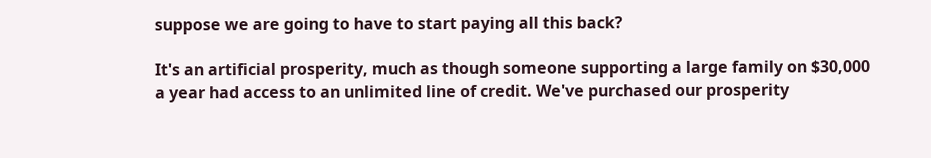suppose we are going to have to start paying all this back?

It's an artificial prosperity, much as though someone supporting a large family on $30,000 a year had access to an unlimited line of credit. We've purchased our prosperity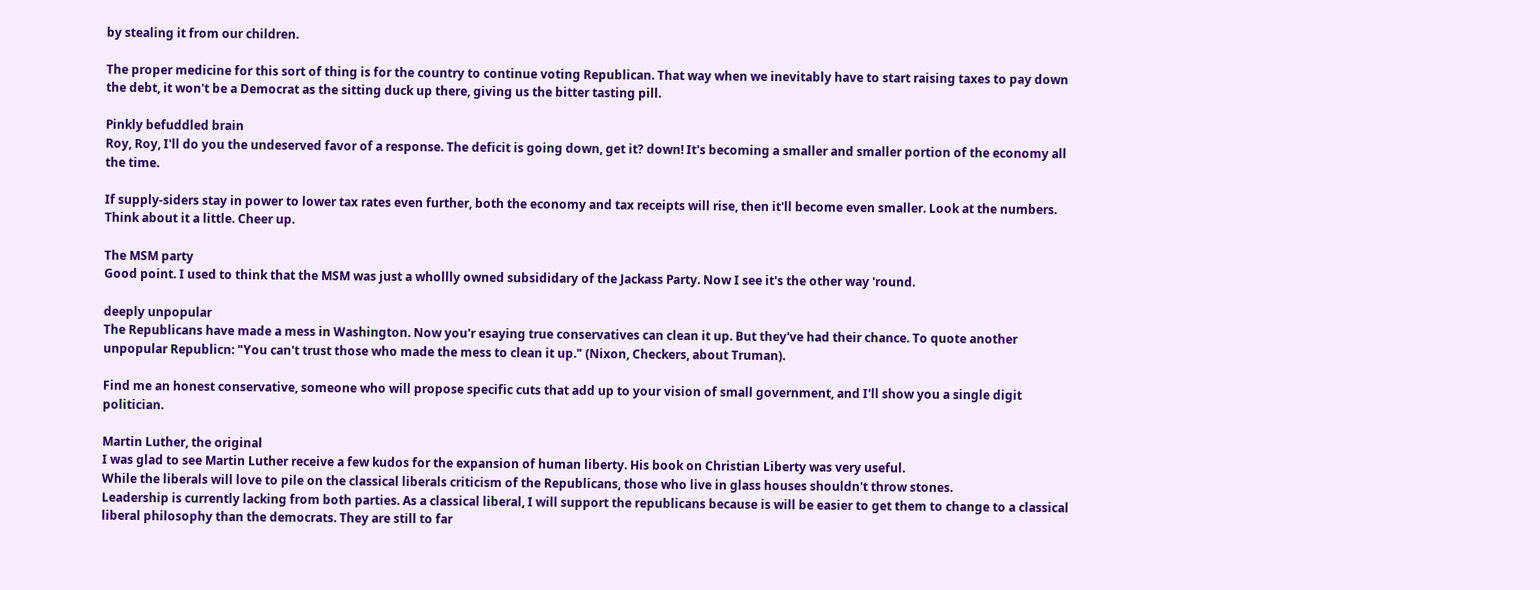by stealing it from our children.

The proper medicine for this sort of thing is for the country to continue voting Republican. That way when we inevitably have to start raising taxes to pay down the debt, it won't be a Democrat as the sitting duck up there, giving us the bitter tasting pill.

Pinkly befuddled brain
Roy, Roy, I'll do you the undeserved favor of a response. The deficit is going down, get it? down! It's becoming a smaller and smaller portion of the economy all the time.

If supply-siders stay in power to lower tax rates even further, both the economy and tax receipts will rise, then it'll become even smaller. Look at the numbers. Think about it a little. Cheer up.

The MSM party
Good point. I used to think that the MSM was just a whollly owned subsididary of the Jackass Party. Now I see it's the other way 'round.

deeply unpopular
The Republicans have made a mess in Washington. Now you'r esaying true conservatives can clean it up. But they've had their chance. To quote another unpopular Republicn: "You can't trust those who made the mess to clean it up." (Nixon, Checkers, about Truman).

Find me an honest conservative, someone who will propose specific cuts that add up to your vision of small government, and I'll show you a single digit politician.

Martin Luther, the original
I was glad to see Martin Luther receive a few kudos for the expansion of human liberty. His book on Christian Liberty was very useful.
While the liberals will love to pile on the classical liberals criticism of the Republicans, those who live in glass houses shouldn't throw stones.
Leadership is currently lacking from both parties. As a classical liberal, I will support the republicans because is will be easier to get them to change to a classical liberal philosophy than the democrats. They are still to far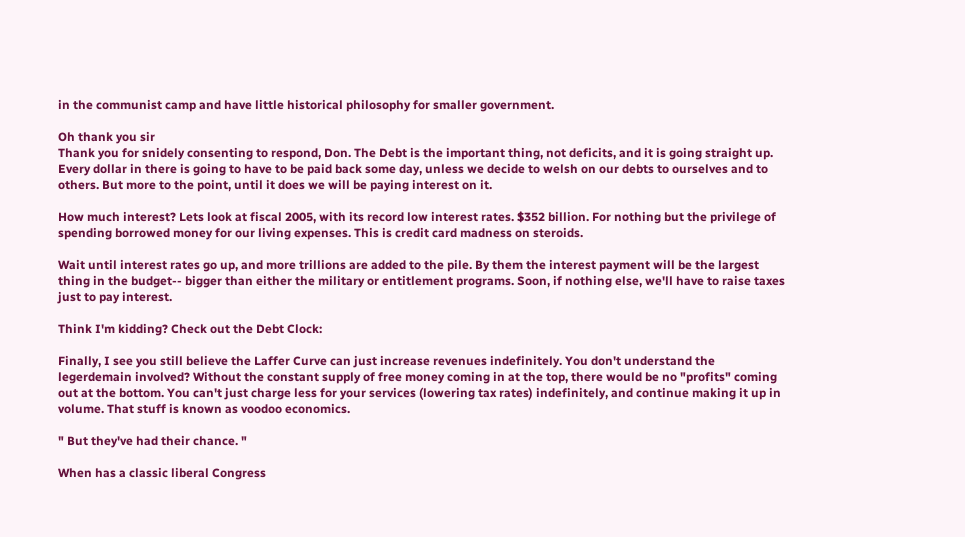in the communist camp and have little historical philosophy for smaller government.

Oh thank you sir
Thank you for snidely consenting to respond, Don. The Debt is the important thing, not deficits, and it is going straight up. Every dollar in there is going to have to be paid back some day, unless we decide to welsh on our debts to ourselves and to others. But more to the point, until it does we will be paying interest on it.

How much interest? Lets look at fiscal 2005, with its record low interest rates. $352 billion. For nothing but the privilege of spending borrowed money for our living expenses. This is credit card madness on steroids.

Wait until interest rates go up, and more trillions are added to the pile. By them the interest payment will be the largest thing in the budget-- bigger than either the military or entitlement programs. Soon, if nothing else, we'll have to raise taxes just to pay interest.

Think I'm kidding? Check out the Debt Clock:

Finally, I see you still believe the Laffer Curve can just increase revenues indefinitely. You don't understand the legerdemain involved? Without the constant supply of free money coming in at the top, there would be no "profits" coming out at the bottom. You can't just charge less for your services (lowering tax rates) indefinitely, and continue making it up in volume. That stuff is known as voodoo economics.

" But they've had their chance. "

When has a classic liberal Congress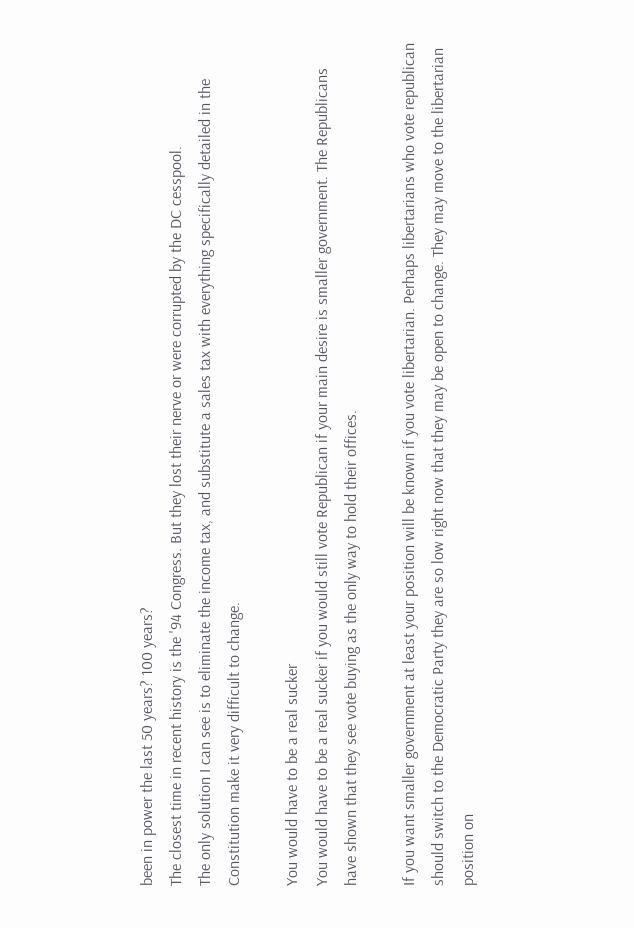been in power the last 50 years? 100 years?
The closest time in recent history is the '94 Congress. But they lost their nerve or were corrupted by the DC cesspool.
The only solution I can see is to eliminate the income tax, and substitute a sales tax with everything specifically detailed in the Constitution make it very difficult to change.

You would have to be a real sucker
You would have to be a real sucker if you would still vote Republican if your main desire is smaller government. The Republicans have shown that they see vote buying as the only way to hold their offices.

If you want smaller government at least your position will be known if you vote libertarian. Perhaps libertarians who vote republican should switch to the Democratic Party they are so low right now that they may be open to change. They may move to the libertarian position on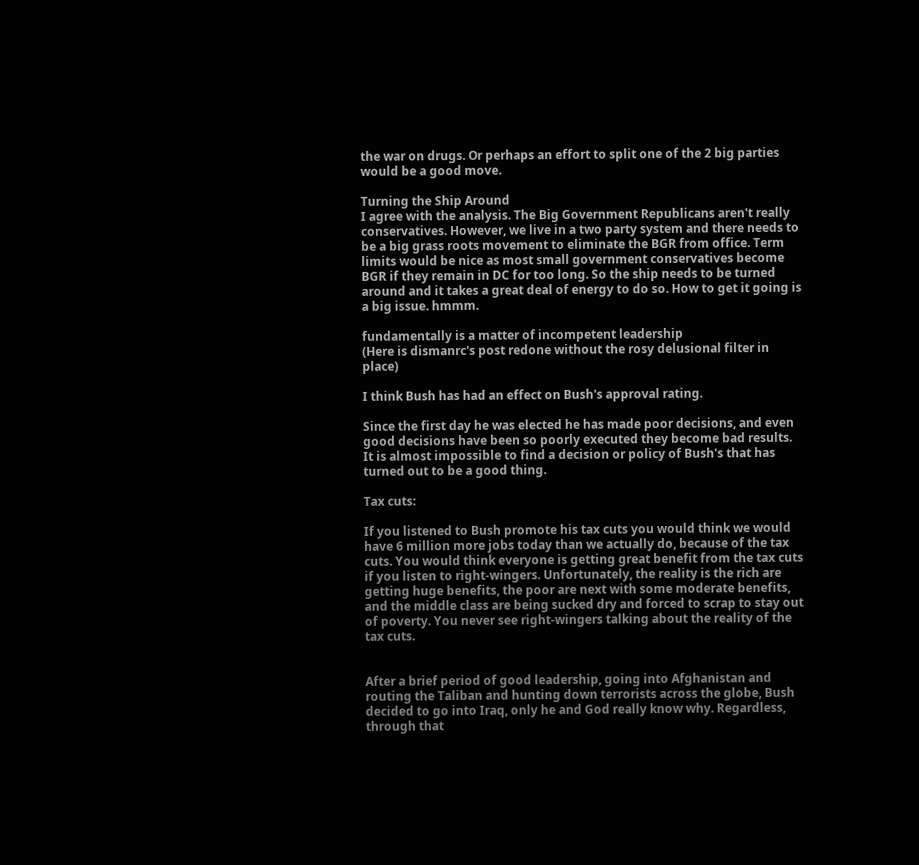the war on drugs. Or perhaps an effort to split one of the 2 big parties would be a good move.

Turning the Ship Around
I agree with the analysis. The Big Government Republicans aren't really conservatives. However, we live in a two party system and there needs to be a big grass roots movement to eliminate the BGR from office. Term limits would be nice as most small government conservatives become BGR if they remain in DC for too long. So the ship needs to be turned around and it takes a great deal of energy to do so. How to get it going is a big issue. hmmm.

fundamentally is a matter of incompetent leadership
(Here is dismanrc's post redone without the rosy delusional filter in place)

I think Bush has had an effect on Bush's approval rating.

Since the first day he was elected he has made poor decisions, and even good decisions have been so poorly executed they become bad results. It is almost impossible to find a decision or policy of Bush's that has turned out to be a good thing.

Tax cuts:

If you listened to Bush promote his tax cuts you would think we would have 6 million more jobs today than we actually do, because of the tax cuts. You would think everyone is getting great benefit from the tax cuts if you listen to right-wingers. Unfortunately, the reality is the rich are getting huge benefits, the poor are next with some moderate benefits, and the middle class are being sucked dry and forced to scrap to stay out of poverty. You never see right-wingers talking about the reality of the tax cuts.


After a brief period of good leadership, going into Afghanistan and routing the Taliban and hunting down terrorists across the globe, Bush decided to go into Iraq, only he and God really know why. Regardless, through that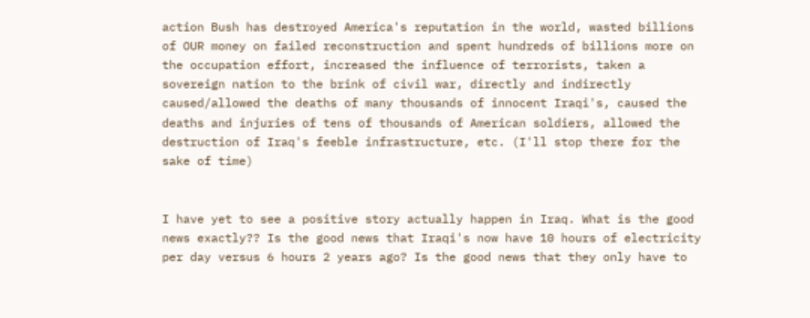action Bush has destroyed America's reputation in the world, wasted billions of OUR money on failed reconstruction and spent hundreds of billions more on the occupation effort, increased the influence of terrorists, taken a sovereign nation to the brink of civil war, directly and indirectly caused/allowed the deaths of many thousands of innocent Iraqi's, caused the deaths and injuries of tens of thousands of American soldiers, allowed the destruction of Iraq's feeble infrastructure, etc. (I'll stop there for the sake of time)


I have yet to see a positive story actually happen in Iraq. What is the good news exactly?? Is the good news that Iraqi's now have 10 hours of electricity per day versus 6 hours 2 years ago? Is the good news that they only have to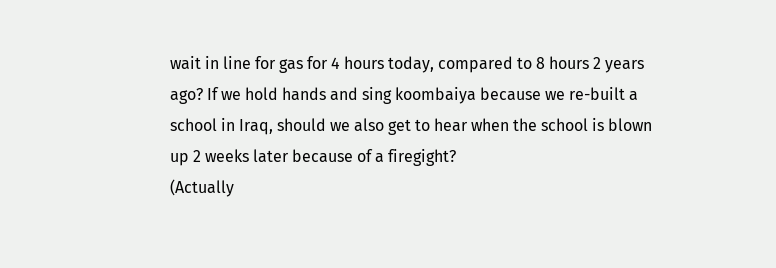wait in line for gas for 4 hours today, compared to 8 hours 2 years ago? If we hold hands and sing koombaiya because we re-built a school in Iraq, should we also get to hear when the school is blown up 2 weeks later because of a firegight?
(Actually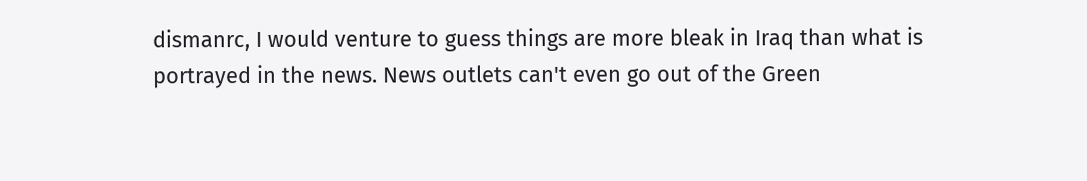dismanrc, I would venture to guess things are more bleak in Iraq than what is portrayed in the news. News outlets can't even go out of the Green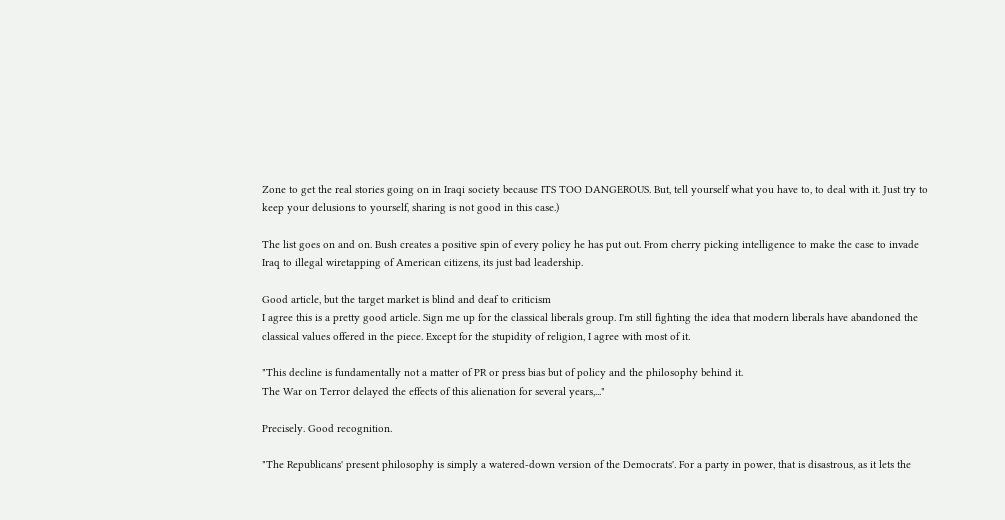Zone to get the real stories going on in Iraqi society because ITS TOO DANGEROUS. But, tell yourself what you have to, to deal with it. Just try to keep your delusions to yourself, sharing is not good in this case.)

The list goes on and on. Bush creates a positive spin of every policy he has put out. From cherry picking intelligence to make the case to invade Iraq to illegal wiretapping of American citizens, its just bad leadership.

Good article, but the target market is blind and deaf to criticism
I agree this is a pretty good article. Sign me up for the classical liberals group. I'm still fighting the idea that modern liberals have abandoned the classical values offered in the piece. Except for the stupidity of religion, I agree with most of it.

"This decline is fundamentally not a matter of PR or press bias but of policy and the philosophy behind it.
The War on Terror delayed the effects of this alienation for several years,..."

Precisely. Good recognition.

"The Republicans' present philosophy is simply a watered-down version of the Democrats'. For a party in power, that is disastrous, as it lets the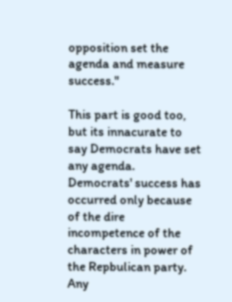opposition set the agenda and measure success."

This part is good too, but its innacurate to say Democrats have set any agenda. Democrats' success has occurred only because of the dire incompetence of the characters in power of the Repbulican party. Any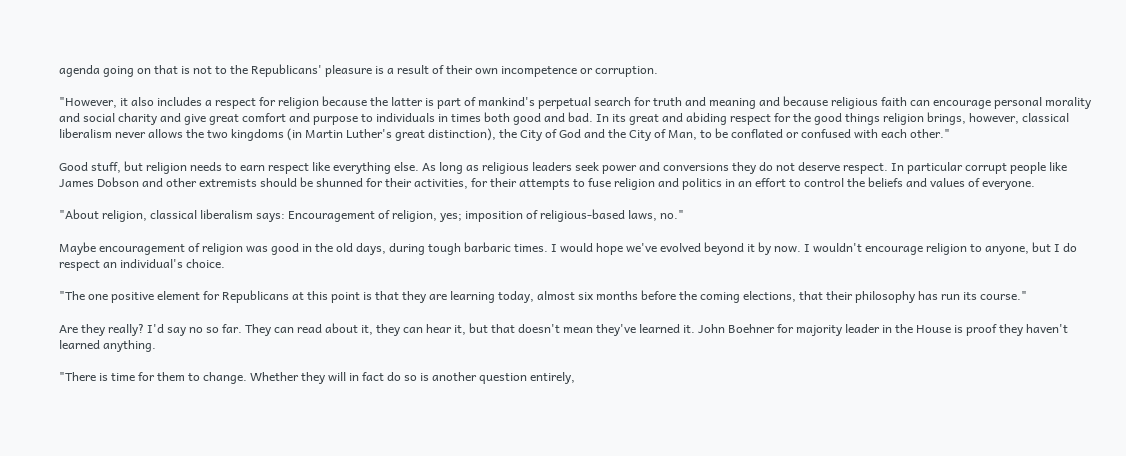agenda going on that is not to the Republicans' pleasure is a result of their own incompetence or corruption.

"However, it also includes a respect for religion because the latter is part of mankind's perpetual search for truth and meaning and because religious faith can encourage personal morality and social charity and give great comfort and purpose to individuals in times both good and bad. In its great and abiding respect for the good things religion brings, however, classical liberalism never allows the two kingdoms (in Martin Luther's great distinction), the City of God and the City of Man, to be conflated or confused with each other."

Good stuff, but religion needs to earn respect like everything else. As long as religious leaders seek power and conversions they do not deserve respect. In particular corrupt people like James Dobson and other extremists should be shunned for their activities, for their attempts to fuse religion and politics in an effort to control the beliefs and values of everyone.

"About religion, classical liberalism says: Encouragement of religion, yes; imposition of religious-based laws, no."

Maybe encouragement of religion was good in the old days, during tough barbaric times. I would hope we've evolved beyond it by now. I wouldn't encourage religion to anyone, but I do respect an individual's choice.

"The one positive element for Republicans at this point is that they are learning today, almost six months before the coming elections, that their philosophy has run its course."

Are they really? I'd say no so far. They can read about it, they can hear it, but that doesn't mean they've learned it. John Boehner for majority leader in the House is proof they haven't learned anything.

"There is time for them to change. Whether they will in fact do so is another question entirely,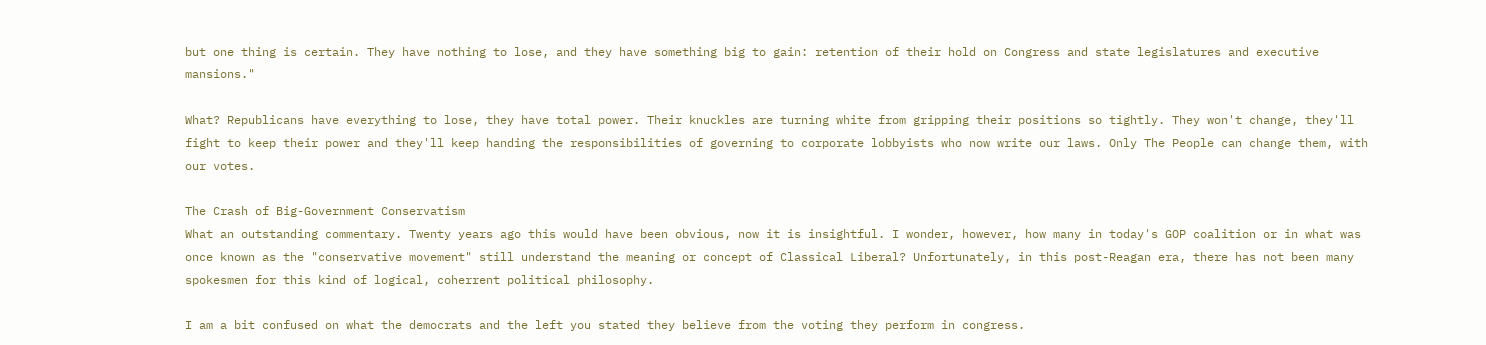but one thing is certain. They have nothing to lose, and they have something big to gain: retention of their hold on Congress and state legislatures and executive mansions."

What? Republicans have everything to lose, they have total power. Their knuckles are turning white from gripping their positions so tightly. They won't change, they'll fight to keep their power and they'll keep handing the responsibilities of governing to corporate lobbyists who now write our laws. Only The People can change them, with our votes.

The Crash of Big-Government Conservatism
What an outstanding commentary. Twenty years ago this would have been obvious, now it is insightful. I wonder, however, how many in today's GOP coalition or in what was once known as the "conservative movement" still understand the meaning or concept of Classical Liberal? Unfortunately, in this post-Reagan era, there has not been many spokesmen for this kind of logical, coherrent political philosophy.

I am a bit confused on what the democrats and the left you stated they believe from the voting they perform in congress.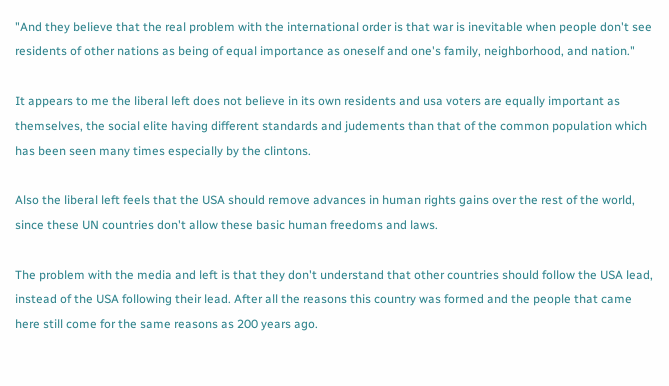"And they believe that the real problem with the international order is that war is inevitable when people don't see residents of other nations as being of equal importance as oneself and one's family, neighborhood, and nation."

It appears to me the liberal left does not believe in its own residents and usa voters are equally important as themselves, the social elite having different standards and judements than that of the common population which has been seen many times especially by the clintons.

Also the liberal left feels that the USA should remove advances in human rights gains over the rest of the world, since these UN countries don't allow these basic human freedoms and laws.

The problem with the media and left is that they don't understand that other countries should follow the USA lead, instead of the USA following their lead. After all the reasons this country was formed and the people that came here still come for the same reasons as 200 years ago.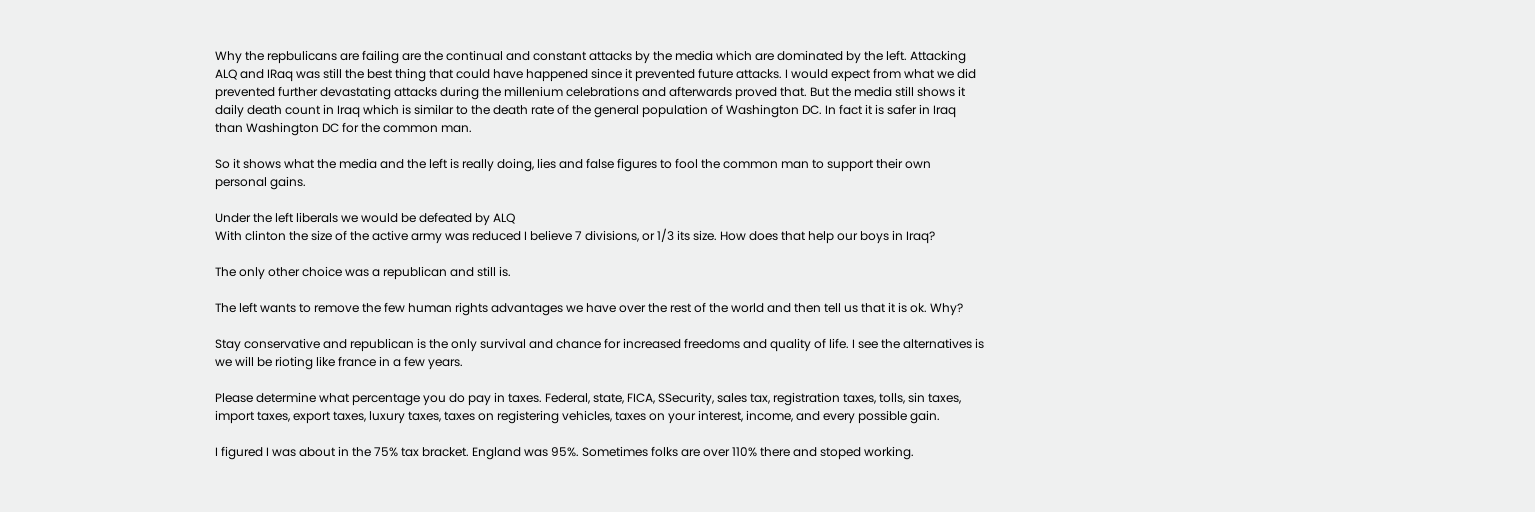Why the repbulicans are failing are the continual and constant attacks by the media which are dominated by the left. Attacking ALQ and IRaq was still the best thing that could have happened since it prevented future attacks. I would expect from what we did prevented further devastating attacks during the millenium celebrations and afterwards proved that. But the media still shows it daily death count in Iraq which is similar to the death rate of the general population of Washington DC. In fact it is safer in Iraq than Washington DC for the common man.

So it shows what the media and the left is really doing, lies and false figures to fool the common man to support their own personal gains.

Under the left liberals we would be defeated by ALQ
With clinton the size of the active army was reduced I believe 7 divisions, or 1/3 its size. How does that help our boys in Iraq?

The only other choice was a republican and still is.

The left wants to remove the few human rights advantages we have over the rest of the world and then tell us that it is ok. Why?

Stay conservative and republican is the only survival and chance for increased freedoms and quality of life. I see the alternatives is we will be rioting like france in a few years.

Please determine what percentage you do pay in taxes. Federal, state, FICA, SSecurity, sales tax, registration taxes, tolls, sin taxes, import taxes, export taxes, luxury taxes, taxes on registering vehicles, taxes on your interest, income, and every possible gain.

I figured I was about in the 75% tax bracket. England was 95%. Sometimes folks are over 110% there and stoped working.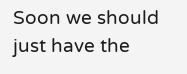Soon we should just have the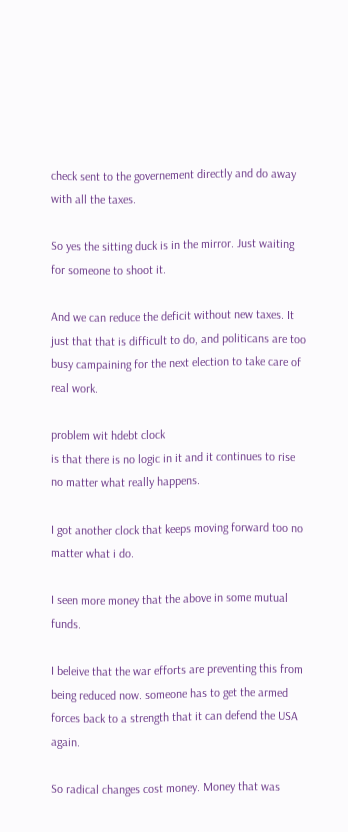check sent to the governement directly and do away with all the taxes.

So yes the sitting duck is in the mirror. Just waiting for someone to shoot it.

And we can reduce the deficit without new taxes. It just that that is difficult to do, and politicans are too busy campaining for the next election to take care of real work.

problem wit hdebt clock
is that there is no logic in it and it continues to rise no matter what really happens.

I got another clock that keeps moving forward too no matter what i do.

I seen more money that the above in some mutual funds.

I beleive that the war efforts are preventing this from being reduced now. someone has to get the armed forces back to a strength that it can defend the USA again.

So radical changes cost money. Money that was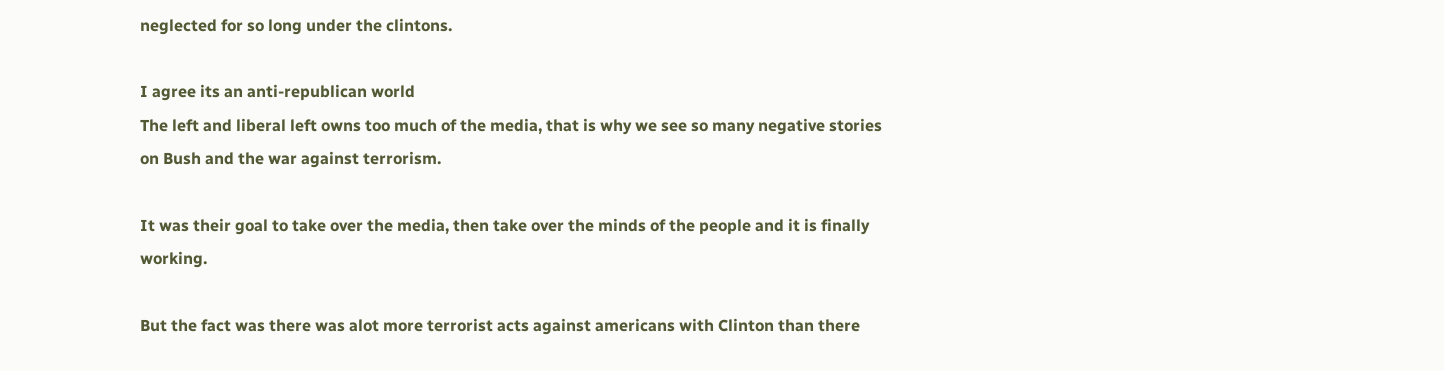neglected for so long under the clintons.

I agree its an anti-republican world
The left and liberal left owns too much of the media, that is why we see so many negative stories on Bush and the war against terrorism.

It was their goal to take over the media, then take over the minds of the people and it is finally working.

But the fact was there was alot more terrorist acts against americans with Clinton than there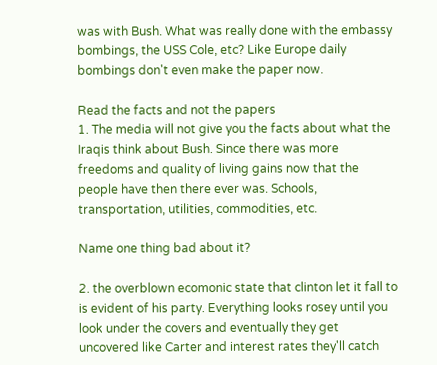was with Bush. What was really done with the embassy bombings, the USS Cole, etc? Like Europe daily bombings don't even make the paper now.

Read the facts and not the papers
1. The media will not give you the facts about what the Iraqis think about Bush. Since there was more freedoms and quality of living gains now that the people have then there ever was. Schools, transportation, utilities, commodities, etc.

Name one thing bad about it?

2. the overblown ecomonic state that clinton let it fall to is evident of his party. Everything looks rosey until you look under the covers and eventually they get uncovered like Carter and interest rates they'll catch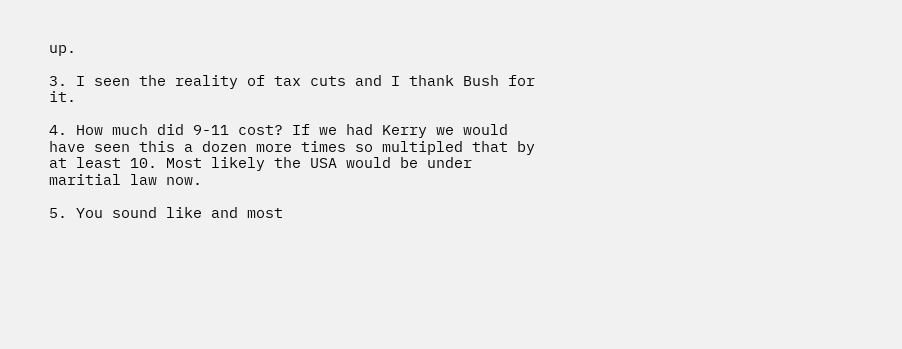up.

3. I seen the reality of tax cuts and I thank Bush for it.

4. How much did 9-11 cost? If we had Kerry we would have seen this a dozen more times so multipled that by at least 10. Most likely the USA would be under maritial law now.

5. You sound like and most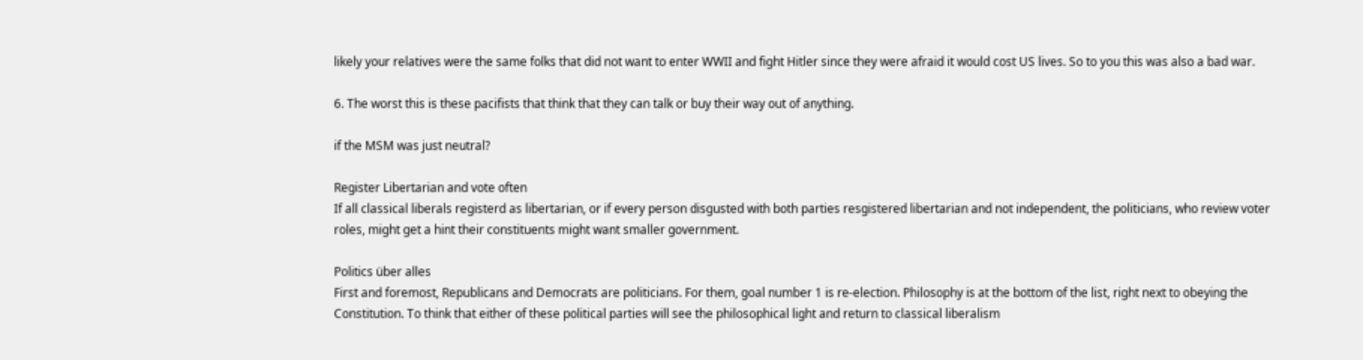likely your relatives were the same folks that did not want to enter WWII and fight Hitler since they were afraid it would cost US lives. So to you this was also a bad war.

6. The worst this is these pacifists that think that they can talk or buy their way out of anything.

if the MSM was just neutral?

Register Libertarian and vote often
If all classical liberals registerd as libertarian, or if every person disgusted with both parties resgistered libertarian and not independent, the politicians, who review voter roles, might get a hint their constituents might want smaller government.

Politics über alles
First and foremost, Republicans and Democrats are politicians. For them, goal number 1 is re-election. Philosophy is at the bottom of the list, right next to obeying the Constitution. To think that either of these political parties will see the philosophical light and return to classical liberalism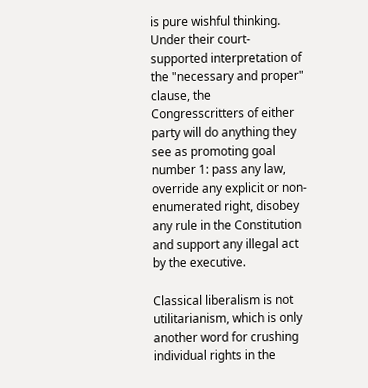is pure wishful thinking. Under their court-supported interpretation of the "necessary and proper" clause, the Congresscritters of either party will do anything they see as promoting goal number 1: pass any law, override any explicit or non-enumerated right, disobey any rule in the Constitution and support any illegal act by the executive.

Classical liberalism is not utilitarianism, which is only another word for crushing individual rights in the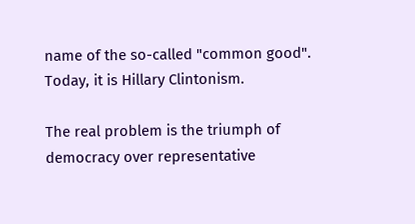name of the so-called "common good". Today, it is Hillary Clintonism.

The real problem is the triumph of democracy over representative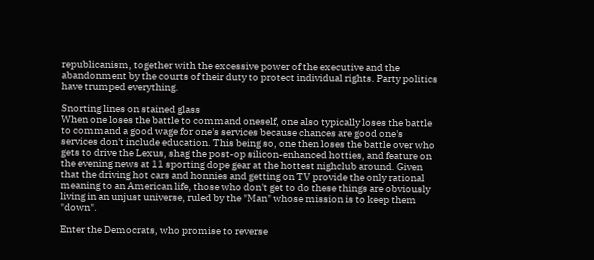republicanism, together with the excessive power of the executive and the abandonment by the courts of their duty to protect individual rights. Party politics have trumped everything.

Snorting lines on stained glass
When one loses the battle to command oneself, one also typically loses the battle to command a good wage for one's services because chances are good one's services don't include education. This being so, one then loses the battle over who gets to drive the Lexus, shag the post-op silicon-enhanced hotties, and feature on the evening news at 11 sporting dope gear at the hottest nighclub around. Given that the driving hot cars and honnies and getting on TV provide the only rational meaning to an American life, those who don't get to do these things are obviously living in an unjust universe, ruled by the "Man" whose mission is to keep them "down".

Enter the Democrats, who promise to reverse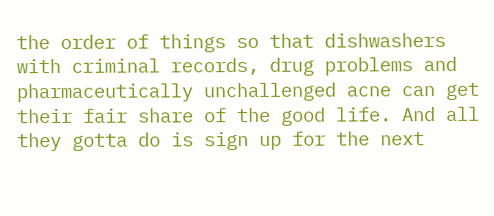the order of things so that dishwashers with criminal records, drug problems and pharmaceutically unchallenged acne can get their fair share of the good life. And all they gotta do is sign up for the next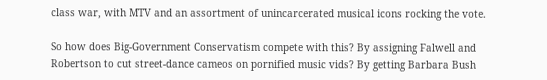class war, with MTV and an assortment of unincarcerated musical icons rocking the vote.

So how does Big-Government Conservatism compete with this? By assigning Falwell and Robertson to cut street-dance cameos on pornified music vids? By getting Barbara Bush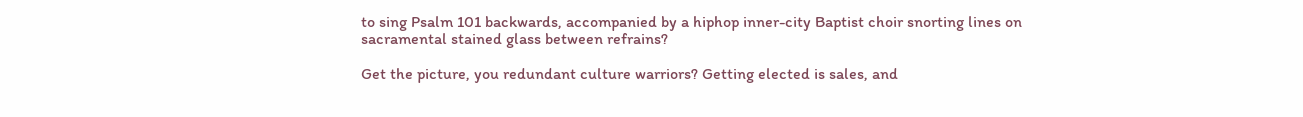to sing Psalm 101 backwards, accompanied by a hiphop inner-city Baptist choir snorting lines on sacramental stained glass between refrains?

Get the picture, you redundant culture warriors? Getting elected is sales, and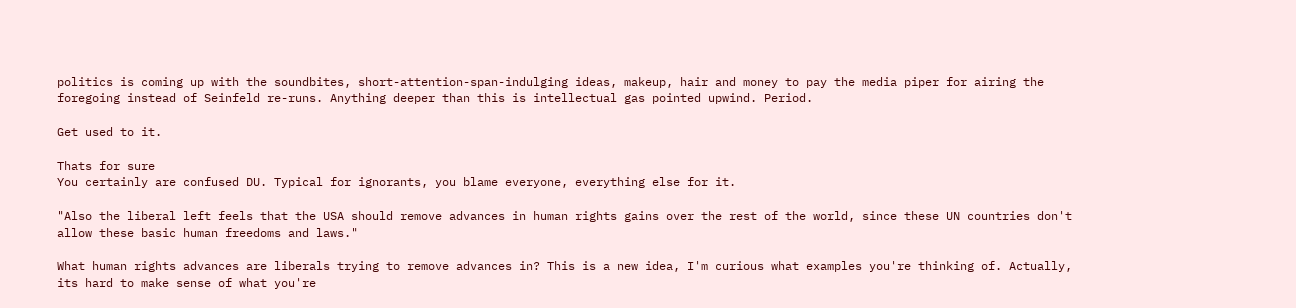politics is coming up with the soundbites, short-attention-span-indulging ideas, makeup, hair and money to pay the media piper for airing the foregoing instead of Seinfeld re-runs. Anything deeper than this is intellectual gas pointed upwind. Period.

Get used to it.

Thats for sure
You certainly are confused DU. Typical for ignorants, you blame everyone, everything else for it.

"Also the liberal left feels that the USA should remove advances in human rights gains over the rest of the world, since these UN countries don't allow these basic human freedoms and laws."

What human rights advances are liberals trying to remove advances in? This is a new idea, I'm curious what examples you're thinking of. Actually, its hard to make sense of what you're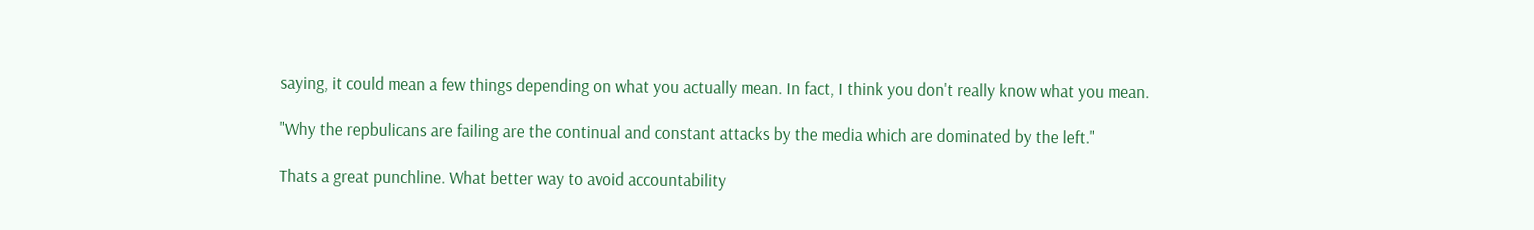saying, it could mean a few things depending on what you actually mean. In fact, I think you don't really know what you mean.

"Why the repbulicans are failing are the continual and constant attacks by the media which are dominated by the left."

Thats a great punchline. What better way to avoid accountability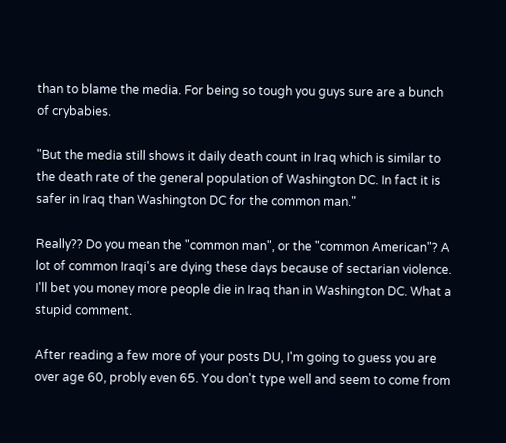than to blame the media. For being so tough you guys sure are a bunch of crybabies.

"But the media still shows it daily death count in Iraq which is similar to the death rate of the general population of Washington DC. In fact it is safer in Iraq than Washington DC for the common man."

Really?? Do you mean the "common man", or the "common American"? A lot of common Iraqi's are dying these days because of sectarian violence. I'll bet you money more people die in Iraq than in Washington DC. What a stupid comment.

After reading a few more of your posts DU, I'm going to guess you are over age 60, probly even 65. You don't type well and seem to come from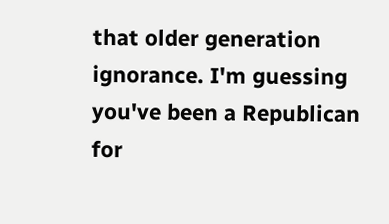that older generation ignorance. I'm guessing you've been a Republican for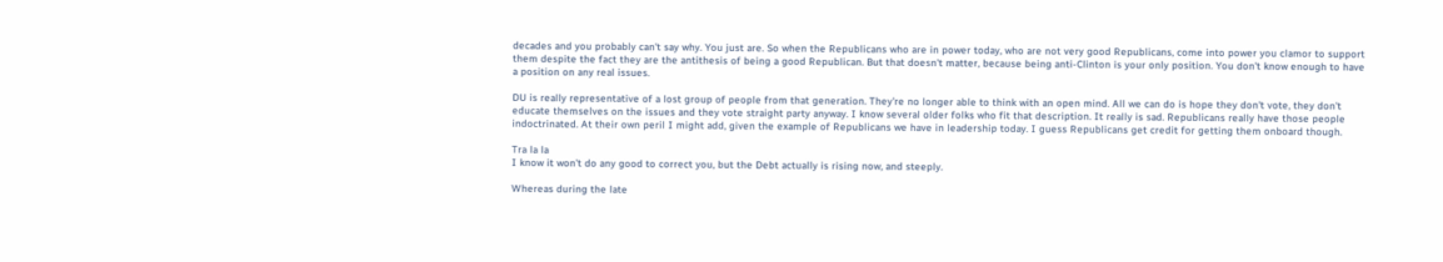decades and you probably can't say why. You just are. So when the Republicans who are in power today, who are not very good Republicans, come into power you clamor to support them despite the fact they are the antithesis of being a good Republican. But that doesn't matter, because being anti-Clinton is your only position. You don't know enough to have a position on any real issues.

DU is really representative of a lost group of people from that generation. They're no longer able to think with an open mind. All we can do is hope they don't vote, they don't educate themselves on the issues and they vote straight party anyway. I know several older folks who fit that description. It really is sad. Republicans really have those people indoctrinated. At their own peril I might add, given the example of Republicans we have in leadership today. I guess Republicans get credit for getting them onboard though.

Tra la la
I know it won't do any good to correct you, but the Debt actually is rising now, and steeply.

Whereas during the late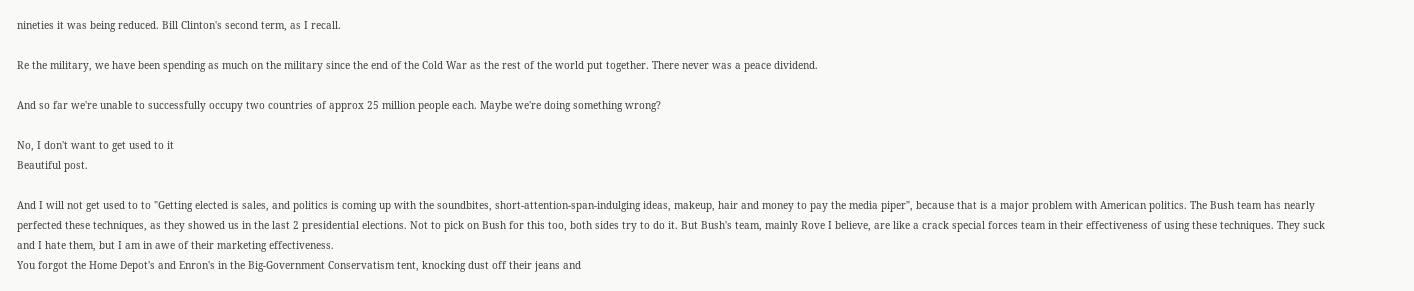nineties it was being reduced. Bill Clinton's second term, as I recall.

Re the military, we have been spending as much on the military since the end of the Cold War as the rest of the world put together. There never was a peace dividend.

And so far we're unable to successfully occupy two countries of approx 25 million people each. Maybe we're doing something wrong?

No, I don't want to get used to it
Beautiful post.

And I will not get used to to "Getting elected is sales, and politics is coming up with the soundbites, short-attention-span-indulging ideas, makeup, hair and money to pay the media piper", because that is a major problem with American politics. The Bush team has nearly perfected these techniques, as they showed us in the last 2 presidential elections. Not to pick on Bush for this too, both sides try to do it. But Bush's team, mainly Rove I believe, are like a crack special forces team in their effectiveness of using these techniques. They suck and I hate them, but I am in awe of their marketing effectiveness.
You forgot the Home Depot's and Enron's in the Big-Government Conservatism tent, knocking dust off their jeans and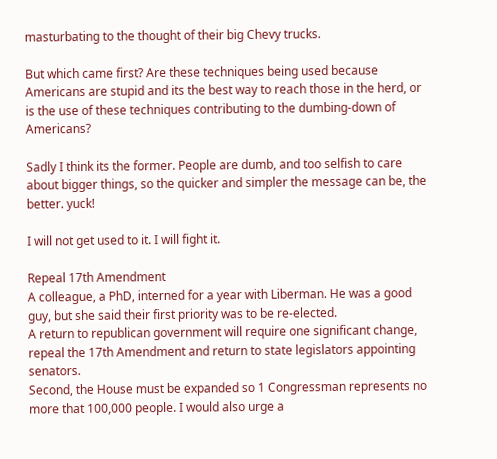masturbating to the thought of their big Chevy trucks.

But which came first? Are these techniques being used because Americans are stupid and its the best way to reach those in the herd, or is the use of these techniques contributing to the dumbing-down of Americans?

Sadly I think its the former. People are dumb, and too selfish to care about bigger things, so the quicker and simpler the message can be, the better. yuck!

I will not get used to it. I will fight it.

Repeal 17th Amendment
A colleague, a PhD, interned for a year with Liberman. He was a good guy, but she said their first priority was to be re-elected.
A return to republican government will require one significant change, repeal the 17th Amendment and return to state legislators appointing senators.
Second, the House must be expanded so 1 Congressman represents no more that 100,000 people. I would also urge a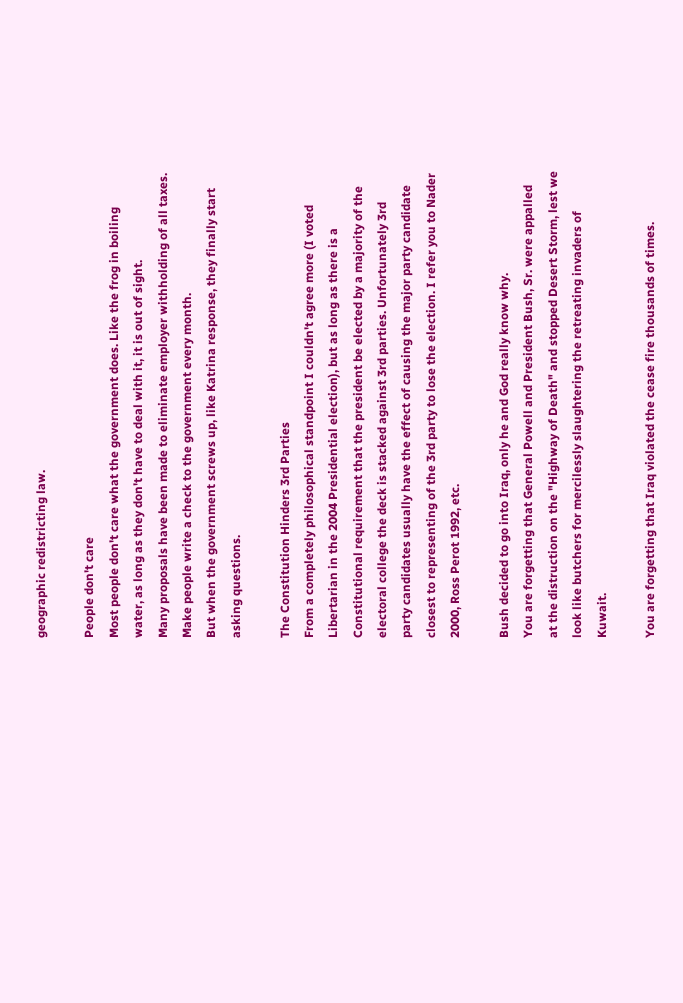geographic redistricting law.

People don't care
Most people don't care what the government does. Like the frog in boiling water, as long as they don't have to deal with it, it is out of sight.
Many proposals have been made to eliminate employer withholding of all taxes. Make people write a check to the government every month.
But when the government screws up, like Katrina response, they finally start asking questions.

The Constitution Hinders 3rd Parties
From a completely philosophical standpoint I couldn't agree more (I voted Libertarian in the 2004 Presidential election), but as long as there is a Constitutional requirement that the president be elected by a majority of the electoral college the deck is stacked against 3rd parties. Unfortunately 3rd party candidates usually have the effect of causing the major party candidate closest to representing of the 3rd party to lose the election. I refer you to Nader 2000, Ross Perot 1992, etc.

Bush decided to go into Iraq, only he and God really know why.
You are forgetting that General Powell and President Bush, Sr. were appalled at the distruction on the "Highway of Death" and stopped Desert Storm, lest we look like butchers for mercilessly slaughtering the retreating invaders of Kuwait.

You are forgetting that Iraq violated the cease fire thousands of times.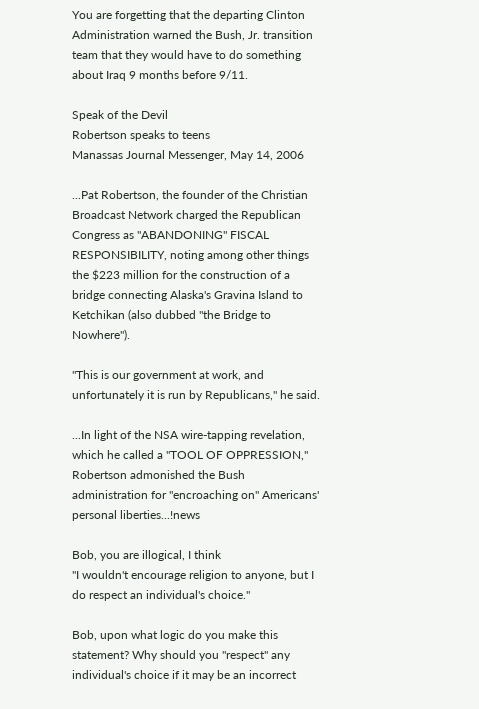You are forgetting that the departing Clinton Administration warned the Bush, Jr. transition team that they would have to do something about Iraq 9 months before 9/11.

Speak of the Devil
Robertson speaks to teens
Manassas Journal Messenger, May 14, 2006

...Pat Robertson, the founder of the Christian Broadcast Network charged the Republican Congress as "ABANDONING" FISCAL RESPONSIBILITY, noting among other things the $223 million for the construction of a bridge connecting Alaska's Gravina Island to Ketchikan (also dubbed "the Bridge to Nowhere").

"This is our government at work, and unfortunately it is run by Republicans," he said.

...In light of the NSA wire-tapping revelation, which he called a "TOOL OF OPPRESSION," Robertson admonished the Bush administration for "encroaching on" Americans' personal liberties...!news

Bob, you are illogical, I think
"I wouldn't encourage religion to anyone, but I do respect an individual's choice."

Bob, upon what logic do you make this statement? Why should you "respect" any individual's choice if it may be an incorrect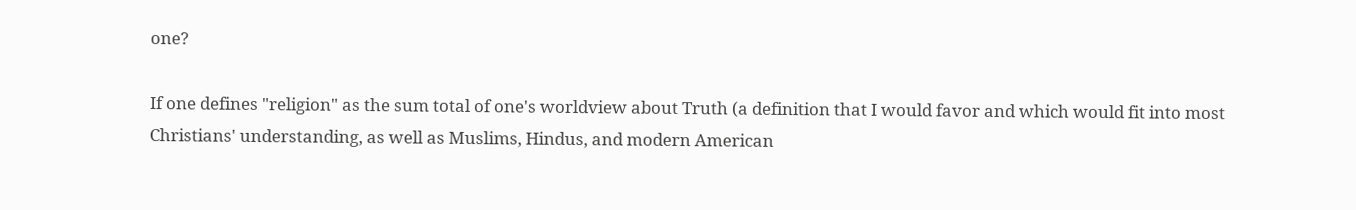one?

If one defines "religion" as the sum total of one's worldview about Truth (a definition that I would favor and which would fit into most Christians' understanding, as well as Muslims, Hindus, and modern American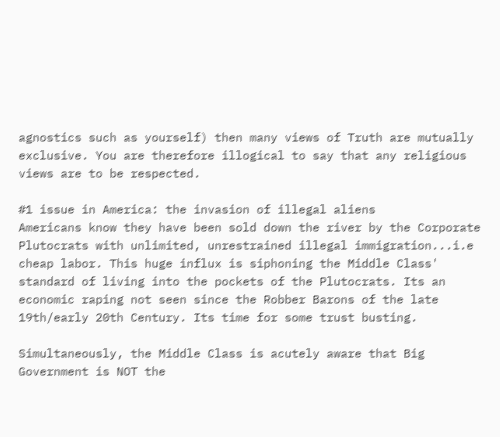agnostics such as yourself) then many views of Truth are mutually exclusive. You are therefore illogical to say that any religious views are to be respected.

#1 issue in America: the invasion of illegal aliens
Americans know they have been sold down the river by the Corporate Plutocrats with unlimited, unrestrained illegal immigration...i.e cheap labor. This huge influx is siphoning the Middle Class' standard of living into the pockets of the Plutocrats. Its an economic raping not seen since the Robber Barons of the late 19th/early 20th Century. Its time for some trust busting.

Simultaneously, the Middle Class is acutely aware that Big Government is NOT the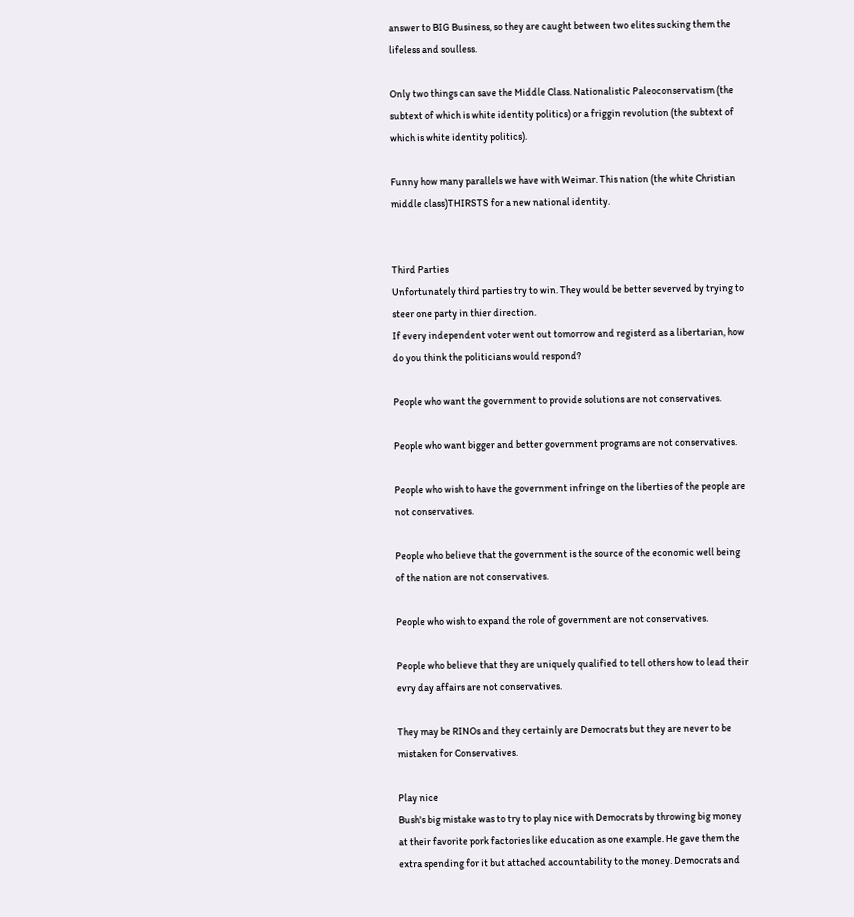answer to BIG Business, so they are caught between two elites sucking them the lifeless and soulless.

Only two things can save the Middle Class. Nationalistic Paleoconservatism (the subtext of which is white identity politics) or a friggin revolution (the subtext of which is white identity politics).

Funny how many parallels we have with Weimar. This nation (the white Christian middle class)THIRSTS for a new national identity.


Third Parties
Unfortunately third parties try to win. They would be better severved by trying to steer one party in thier direction.
If every independent voter went out tomorrow and registerd as a libertarian, how do you think the politicians would respond?

People who want the government to provide solutions are not conservatives.

People who want bigger and better government programs are not conservatives.

People who wish to have the government infringe on the liberties of the people are not conservatives.

People who believe that the government is the source of the economic well being of the nation are not conservatives.

People who wish to expand the role of government are not conservatives.

People who believe that they are uniquely qualified to tell others how to lead their evry day affairs are not conservatives.

They may be RINOs and they certainly are Democrats but they are never to be mistaken for Conservatives.

Play nice
Bush's big mistake was to try to play nice with Democrats by throwing big money at their favorite pork factories like education as one example. He gave them the extra spending for it but attached accountability to the money. Democrats and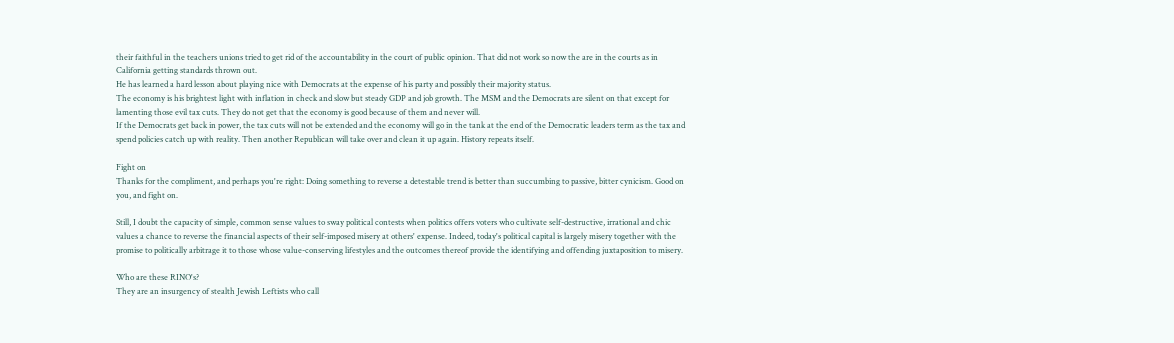their faithful in the teachers unions tried to get rid of the accountability in the court of public opinion. That did not work so now the are in the courts as in California getting standards thrown out.
He has learned a hard lesson about playing nice with Democrats at the expense of his party and possibly their majority status.
The economy is his brightest light with inflation in check and slow but steady GDP and job growth. The MSM and the Democrats are silent on that except for lamenting those evil tax cuts. They do not get that the economy is good because of them and never will.
If the Democrats get back in power, the tax cuts will not be extended and the economy will go in the tank at the end of the Democratic leaders term as the tax and spend policies catch up with reality. Then another Republican will take over and clean it up again. History repeats itself.

Fight on
Thanks for the compliment, and perhaps you're right: Doing something to reverse a detestable trend is better than succumbing to passive, bitter cynicism. Good on you, and fight on.

Still, I doubt the capacity of simple, common sense values to sway political contests when politics offers voters who cultivate self-destructive, irrational and chic values a chance to reverse the financial aspects of their self-imposed misery at others' expense. Indeed, today's political capital is largely misery together with the promise to politically arbitrage it to those whose value-conserving lifestyles and the outcomes thereof provide the identifying and offending juxtaposition to misery.

Who are these RINO's?
They are an insurgency of stealth Jewish Leftists who call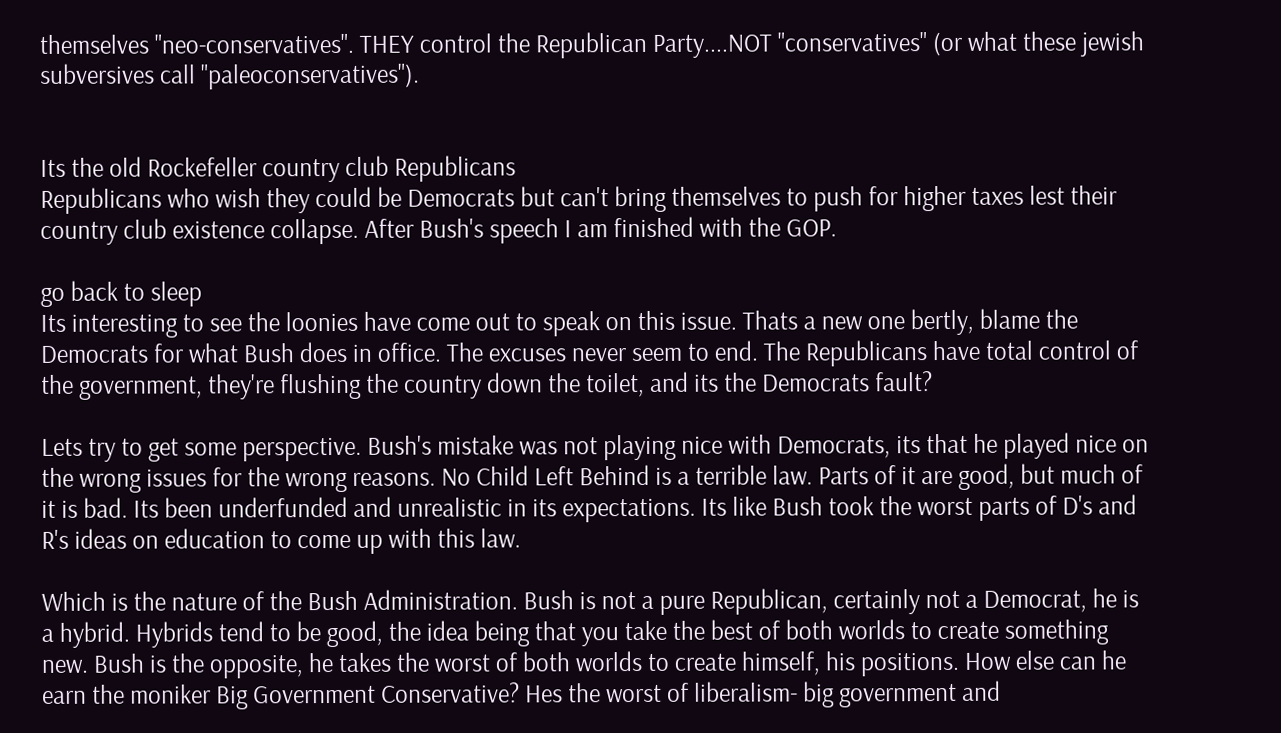themselves "neo-conservatives". THEY control the Republican Party....NOT "conservatives" (or what these jewish subversives call "paleoconservatives").


Its the old Rockefeller country club Republicans
Republicans who wish they could be Democrats but can't bring themselves to push for higher taxes lest their country club existence collapse. After Bush's speech I am finished with the GOP.

go back to sleep
Its interesting to see the loonies have come out to speak on this issue. Thats a new one bertly, blame the Democrats for what Bush does in office. The excuses never seem to end. The Republicans have total control of the government, they're flushing the country down the toilet, and its the Democrats fault?

Lets try to get some perspective. Bush's mistake was not playing nice with Democrats, its that he played nice on the wrong issues for the wrong reasons. No Child Left Behind is a terrible law. Parts of it are good, but much of it is bad. Its been underfunded and unrealistic in its expectations. Its like Bush took the worst parts of D's and R's ideas on education to come up with this law.

Which is the nature of the Bush Administration. Bush is not a pure Republican, certainly not a Democrat, he is a hybrid. Hybrids tend to be good, the idea being that you take the best of both worlds to create something new. Bush is the opposite, he takes the worst of both worlds to create himself, his positions. How else can he earn the moniker Big Government Conservative? Hes the worst of liberalism- big government and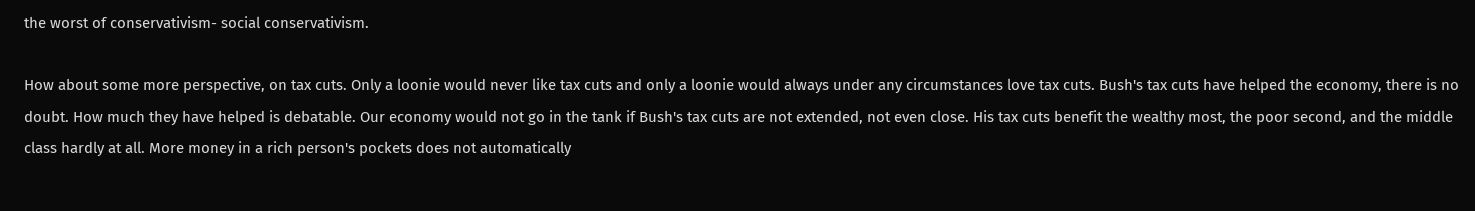the worst of conservativism- social conservativism.

How about some more perspective, on tax cuts. Only a loonie would never like tax cuts and only a loonie would always under any circumstances love tax cuts. Bush's tax cuts have helped the economy, there is no doubt. How much they have helped is debatable. Our economy would not go in the tank if Bush's tax cuts are not extended, not even close. His tax cuts benefit the wealthy most, the poor second, and the middle class hardly at all. More money in a rich person's pockets does not automatically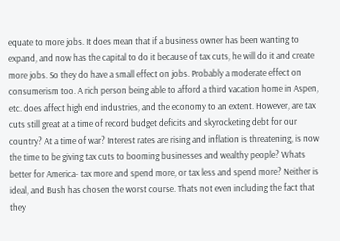equate to more jobs. It does mean that if a business owner has been wanting to expand, and now has the capital to do it because of tax cuts, he will do it and create more jobs. So they do have a small effect on jobs. Probably a moderate effect on consumerism too. A rich person being able to afford a third vacation home in Aspen, etc. does affect high end industries, and the economy to an extent. However, are tax cuts still great at a time of record budget deficits and skyrocketing debt for our country? At a time of war? Interest rates are rising and inflation is threatening, is now the time to be giving tax cuts to booming businesses and wealthy people? Whats better for America- tax more and spend more, or tax less and spend more? Neither is ideal, and Bush has chosen the worst course. Thats not even including the fact that they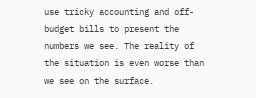use tricky accounting and off-budget bills to present the numbers we see. The reality of the situation is even worse than we see on the surface.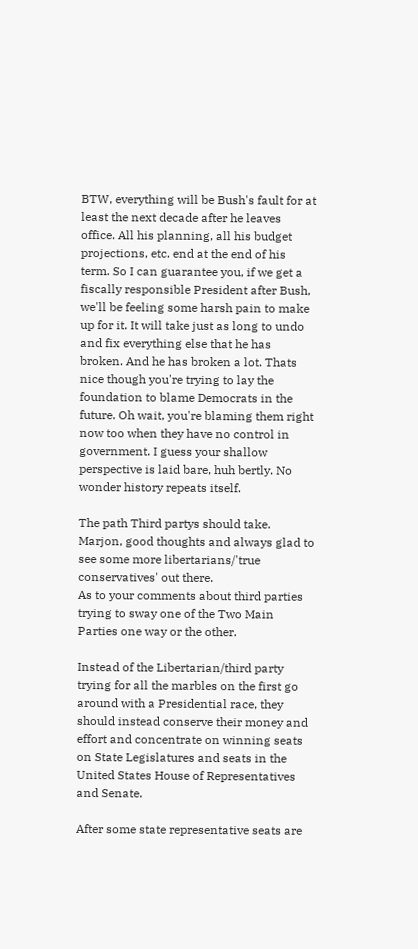BTW, everything will be Bush's fault for at least the next decade after he leaves office. All his planning, all his budget projections, etc. end at the end of his term. So I can guarantee you, if we get a fiscally responsible President after Bush, we'll be feeling some harsh pain to make up for it. It will take just as long to undo and fix everything else that he has broken. And he has broken a lot. Thats nice though you're trying to lay the foundation to blame Democrats in the future. Oh wait, you're blaming them right now too when they have no control in government. I guess your shallow perspective is laid bare, huh bertly. No wonder history repeats itself.

The path Third partys should take.
Marjon, good thoughts and always glad to see some more libertarians/'true conservatives' out there.
As to your comments about third parties trying to sway one of the Two Main Parties one way or the other.

Instead of the Libertarian/third party trying for all the marbles on the first go around with a Presidential race, they should instead conserve their money and effort and concentrate on winning seats on State Legislatures and seats in the United States House of Representatives and Senate.

After some state representative seats are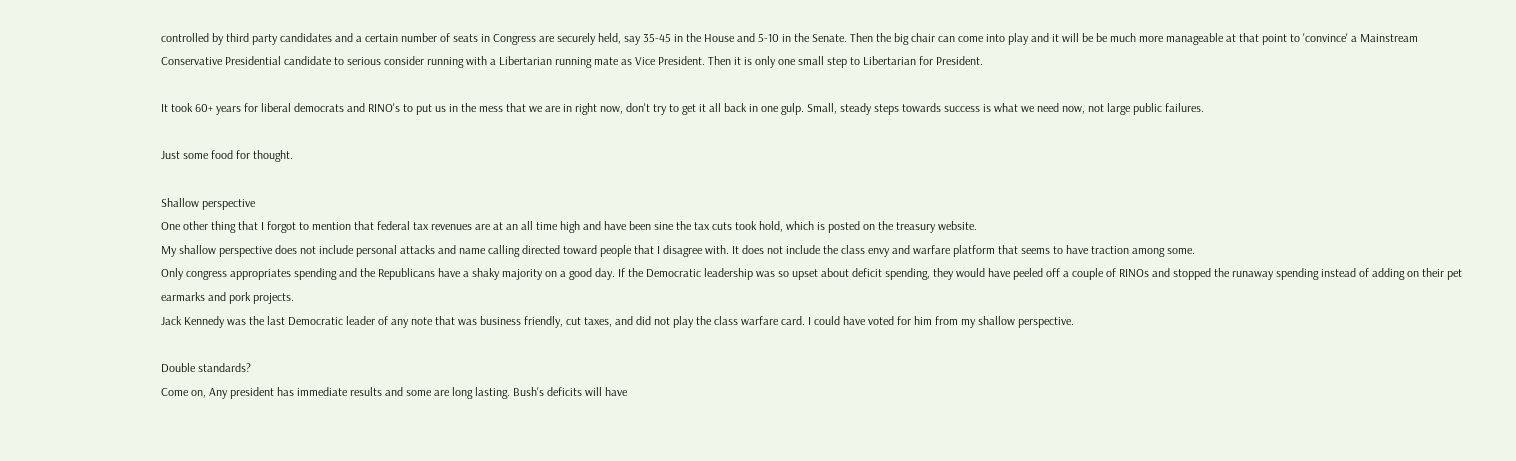controlled by third party candidates and a certain number of seats in Congress are securely held, say 35-45 in the House and 5-10 in the Senate. Then the big chair can come into play and it will be be much more manageable at that point to 'convince' a Mainstream Conservative Presidential candidate to serious consider running with a Libertarian running mate as Vice President. Then it is only one small step to Libertarian for President.

It took 60+ years for liberal democrats and RINO's to put us in the mess that we are in right now, don't try to get it all back in one gulp. Small, steady steps towards success is what we need now, not large public failures.

Just some food for thought.

Shallow perspective
One other thing that I forgot to mention that federal tax revenues are at an all time high and have been sine the tax cuts took hold, which is posted on the treasury website.
My shallow perspective does not include personal attacks and name calling directed toward people that I disagree with. It does not include the class envy and warfare platform that seems to have traction among some.
Only congress appropriates spending and the Republicans have a shaky majority on a good day. If the Democratic leadership was so upset about deficit spending, they would have peeled off a couple of RINOs and stopped the runaway spending instead of adding on their pet earmarks and pork projects.
Jack Kennedy was the last Democratic leader of any note that was business friendly, cut taxes, and did not play the class warfare card. I could have voted for him from my shallow perspective.

Double standards?
Come on, Any president has immediate results and some are long lasting. Bush's deficits will have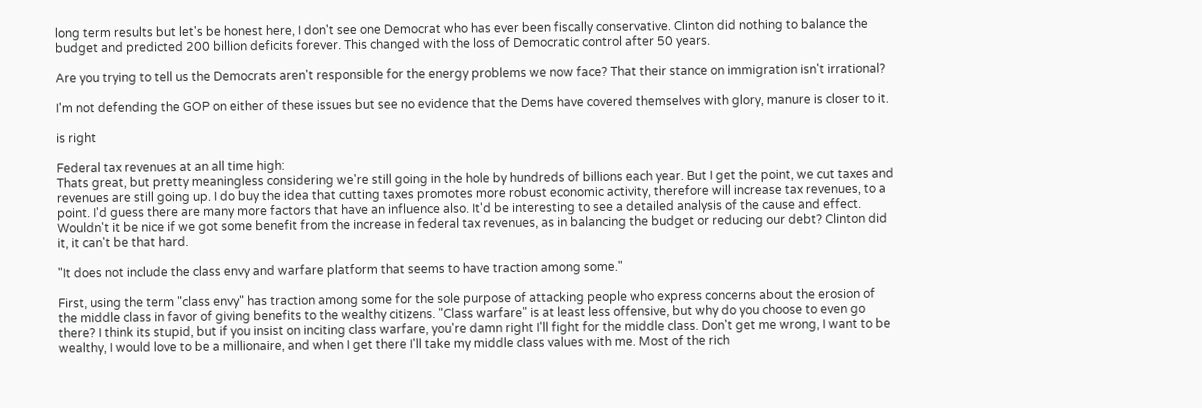long term results but let's be honest here, I don't see one Democrat who has ever been fiscally conservative. Clinton did nothing to balance the budget and predicted 200 billion deficits forever. This changed with the loss of Democratic control after 50 years.

Are you trying to tell us the Democrats aren't responsible for the energy problems we now face? That their stance on immigration isn't irrational?

I'm not defending the GOP on either of these issues but see no evidence that the Dems have covered themselves with glory, manure is closer to it.

is right

Federal tax revenues at an all time high:
Thats great, but pretty meaningless considering we're still going in the hole by hundreds of billions each year. But I get the point, we cut taxes and revenues are still going up. I do buy the idea that cutting taxes promotes more robust economic activity, therefore will increase tax revenues, to a point. I'd guess there are many more factors that have an influence also. It'd be interesting to see a detailed analysis of the cause and effect. Wouldn't it be nice if we got some benefit from the increase in federal tax revenues, as in balancing the budget or reducing our debt? Clinton did it, it can't be that hard.

"It does not include the class envy and warfare platform that seems to have traction among some."

First, using the term "class envy" has traction among some for the sole purpose of attacking people who express concerns about the erosion of the middle class in favor of giving benefits to the wealthy citizens. "Class warfare" is at least less offensive, but why do you choose to even go there? I think its stupid, but if you insist on inciting class warfare, you're damn right I'll fight for the middle class. Don't get me wrong, I want to be wealthy, I would love to be a millionaire, and when I get there I'll take my middle class values with me. Most of the rich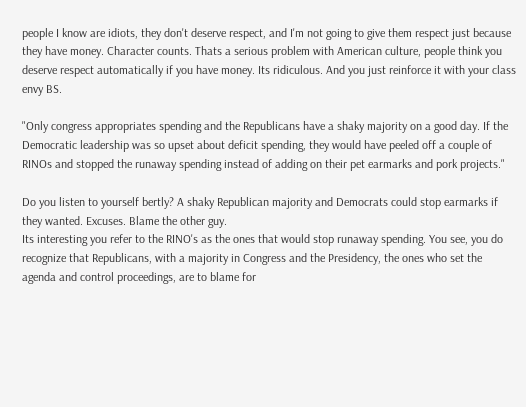people I know are idiots, they don't deserve respect, and I'm not going to give them respect just because they have money. Character counts. Thats a serious problem with American culture, people think you deserve respect automatically if you have money. Its ridiculous. And you just reinforce it with your class envy BS.

"Only congress appropriates spending and the Republicans have a shaky majority on a good day. If the Democratic leadership was so upset about deficit spending, they would have peeled off a couple of RINOs and stopped the runaway spending instead of adding on their pet earmarks and pork projects."

Do you listen to yourself bertly? A shaky Republican majority and Democrats could stop earmarks if they wanted. Excuses. Blame the other guy.
Its interesting you refer to the RINO's as the ones that would stop runaway spending. You see, you do recognize that Republicans, with a majority in Congress and the Presidency, the ones who set the agenda and control proceedings, are to blame for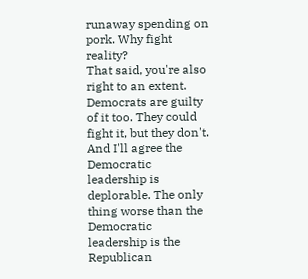runaway spending on pork. Why fight reality?
That said, you're also right to an extent. Democrats are guilty of it too. They could fight it, but they don't. And I'll agree the Democratic leadership is deplorable. The only thing worse than the Democratic leadership is the Republican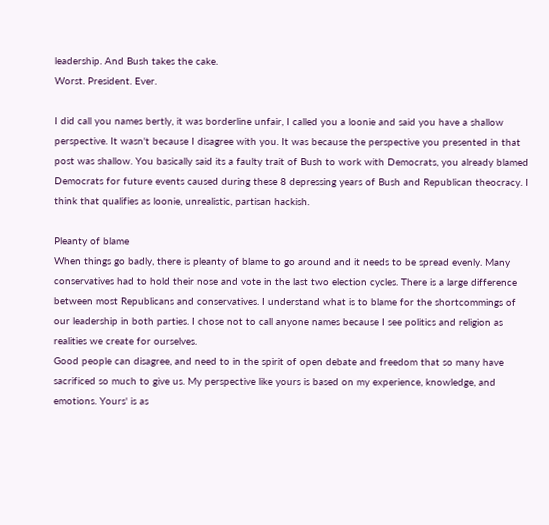leadership. And Bush takes the cake.
Worst. President. Ever.

I did call you names bertly, it was borderline unfair, I called you a loonie and said you have a shallow perspective. It wasn't because I disagree with you. It was because the perspective you presented in that post was shallow. You basically said its a faulty trait of Bush to work with Democrats, you already blamed Democrats for future events caused during these 8 depressing years of Bush and Republican theocracy. I think that qualifies as loonie, unrealistic, partisan hackish.

Pleanty of blame
When things go badly, there is pleanty of blame to go around and it needs to be spread evenly. Many conservatives had to hold their nose and vote in the last two election cycles. There is a large difference between most Republicans and conservatives. I understand what is to blame for the shortcommings of our leadership in both parties. I chose not to call anyone names because I see politics and religion as realities we create for ourselves.
Good people can disagree, and need to in the spirit of open debate and freedom that so many have sacrificed so much to give us. My perspective like yours is based on my experience, knowledge, and emotions. Yours' is as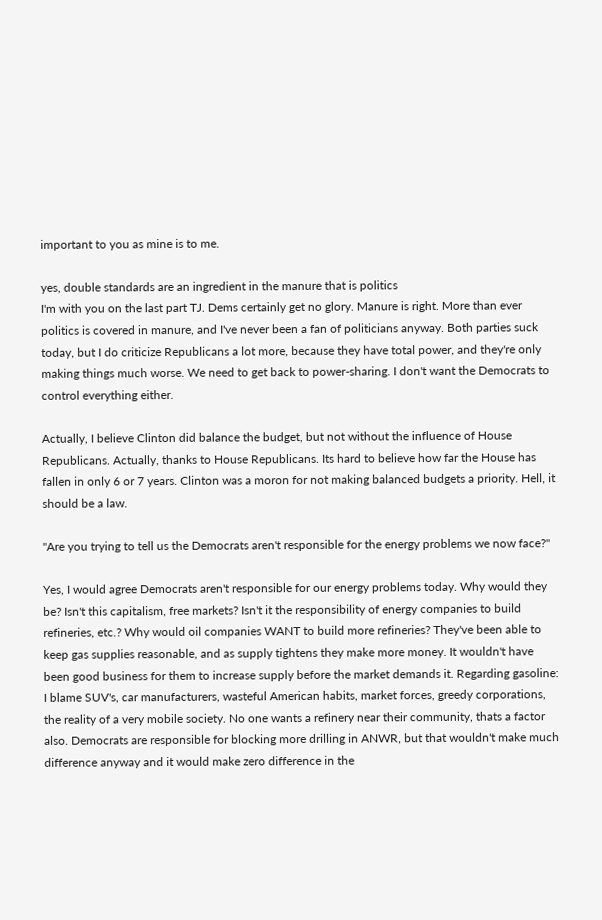important to you as mine is to me.

yes, double standards are an ingredient in the manure that is politics
I'm with you on the last part TJ. Dems certainly get no glory. Manure is right. More than ever politics is covered in manure, and I've never been a fan of politicians anyway. Both parties suck today, but I do criticize Republicans a lot more, because they have total power, and they're only making things much worse. We need to get back to power-sharing. I don't want the Democrats to control everything either.

Actually, I believe Clinton did balance the budget, but not without the influence of House Republicans. Actually, thanks to House Republicans. Its hard to believe how far the House has fallen in only 6 or 7 years. Clinton was a moron for not making balanced budgets a priority. Hell, it should be a law.

"Are you trying to tell us the Democrats aren't responsible for the energy problems we now face?"

Yes, I would agree Democrats aren't responsible for our energy problems today. Why would they be? Isn't this capitalism, free markets? Isn't it the responsibility of energy companies to build refineries, etc.? Why would oil companies WANT to build more refineries? They've been able to keep gas supplies reasonable, and as supply tightens they make more money. It wouldn't have been good business for them to increase supply before the market demands it. Regarding gasoline: I blame SUV's, car manufacturers, wasteful American habits, market forces, greedy corporations, the reality of a very mobile society. No one wants a refinery near their community, thats a factor also. Democrats are responsible for blocking more drilling in ANWR, but that wouldn't make much difference anyway and it would make zero difference in the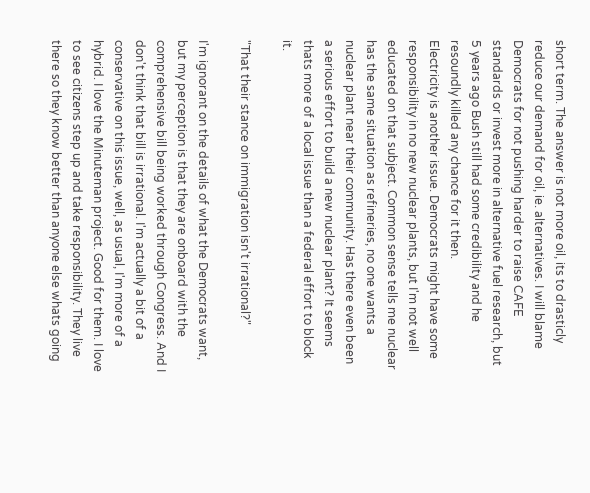short term. The answer is not more oil, its to drasticly reduce our demand for oil, ie. alternatives. I will blame Democrats for not pushing harder to raise CAFE standards or invest more in alternative fuel research, but 5 years ago Bush still had some credibility and he resoundly killed any chance for it then.
Electricity is another issue. Democrats might have some responsibility in no new nuclear plants, but I'm not well educated on that subject. Common sense tells me nuclear has the same situation as refineries, no one wants a nuclear plant near their community. Has there even been a serious effort to build a new nuclear plant? It seems thats more of a local issue than a federal effort to block it.

"That their stance on immigration isn't irrational?"

I'm ignorant on the details of what the Democrats want, but my perception is that they are onboard with the comprehensive bill being worked through Congress. And I don't think that bill is irrational. I'm actually a bit of a conservative on this issue, well, as usual, I'm more of a hybrid. I love the Minuteman project. Good for them. I love to see citizens step up and take responsibility. They live there so they know better than anyone else whats going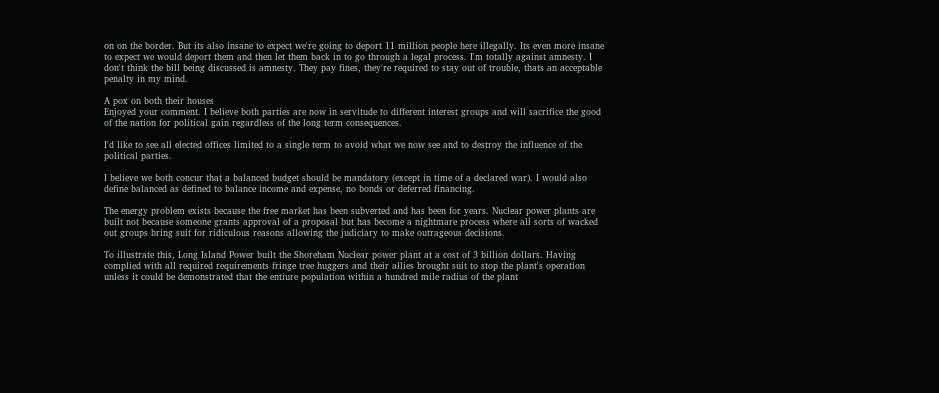on on the border. But its also insane to expect we're going to deport 11 million people here illegally. Its even more insane to expect we would deport them and then let them back in to go through a legal process. I'm totally against amnesty. I don't think the bill being discussed is amnesty. They pay fines, they're required to stay out of trouble, thats an acceptable penalty in my mind.

A pox on both their houses
Enjoyed your comment. I believe both parties are now in servitude to different interest groups and will sacrifice the good of the nation for political gain regardless of the long term consequences.

I'd like to see all elected offices limited to a single term to avoid what we now see and to destroy the influence of the political parties.

I believe we both concur that a balanced budget should be mandatory (except in time of a declared war). I would also define balanced as defined to balance income and expense, no bonds or deferred financing.

The energy problem exists because the free market has been subverted and has been for years. Nuclear power plants are built not because someone grants approval of a proposal but has become a nightmare process where all sorts of wacked out groups bring suit for ridiculous reasons allowing the judiciary to make outrageous decisions.

To illustrate this, Long Island Power built the Shoreham Nuclear power plant at a cost of 3 billion dollars. Having complied with all required requirements fringe tree huggers and their allies brought suit to stop the plant's operation unless it could be demonstrated that the entiure population within a hundred mile radius of the plant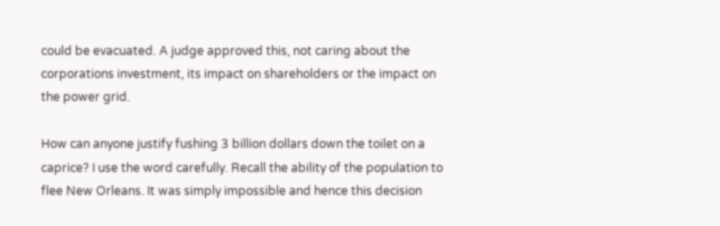could be evacuated. A judge approved this, not caring about the corporations investment, its impact on shareholders or the impact on the power grid.

How can anyone justify fushing 3 billion dollars down the toilet on a caprice? I use the word carefully. Recall the ability of the population to flee New Orleans. It was simply impossible and hence this decision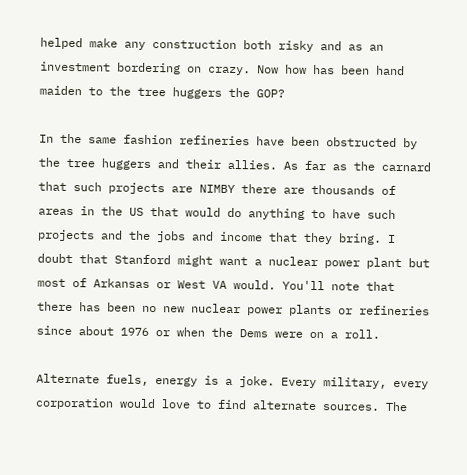helped make any construction both risky and as an investment bordering on crazy. Now how has been hand maiden to the tree huggers the GOP?

In the same fashion refineries have been obstructed by the tree huggers and their allies. As far as the carnard that such projects are NIMBY there are thousands of areas in the US that would do anything to have such projects and the jobs and income that they bring. I doubt that Stanford might want a nuclear power plant but most of Arkansas or West VA would. You'll note that there has been no new nuclear power plants or refineries since about 1976 or when the Dems were on a roll.

Alternate fuels, energy is a joke. Every military, every corporation would love to find alternate sources. The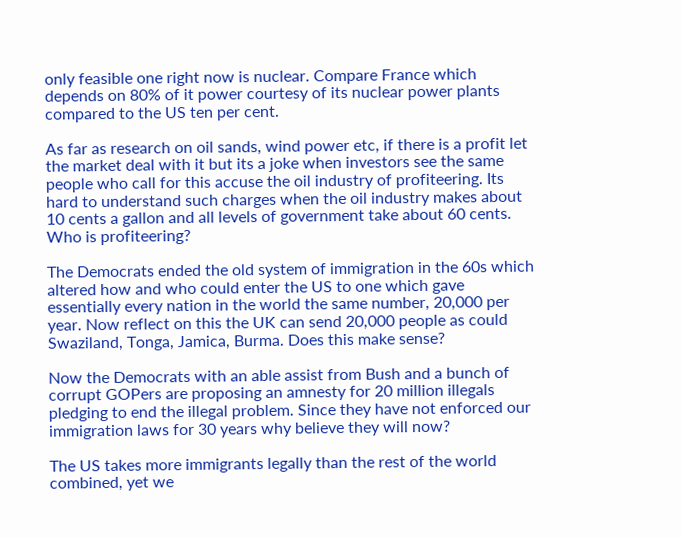only feasible one right now is nuclear. Compare France which depends on 80% of it power courtesy of its nuclear power plants compared to the US ten per cent.

As far as research on oil sands, wind power etc, if there is a profit let the market deal with it but its a joke when investors see the same people who call for this accuse the oil industry of profiteering. Its hard to understand such charges when the oil industry makes about 10 cents a gallon and all levels of government take about 60 cents. Who is profiteering?

The Democrats ended the old system of immigration in the 60s which altered how and who could enter the US to one which gave essentially every nation in the world the same number, 20,000 per year. Now reflect on this the UK can send 20,000 people as could Swaziland, Tonga, Jamica, Burma. Does this make sense?

Now the Democrats with an able assist from Bush and a bunch of corrupt GOPers are proposing an amnesty for 20 million illegals pledging to end the illegal problem. Since they have not enforced our immigration laws for 30 years why believe they will now?

The US takes more immigrants legally than the rest of the world combined, yet we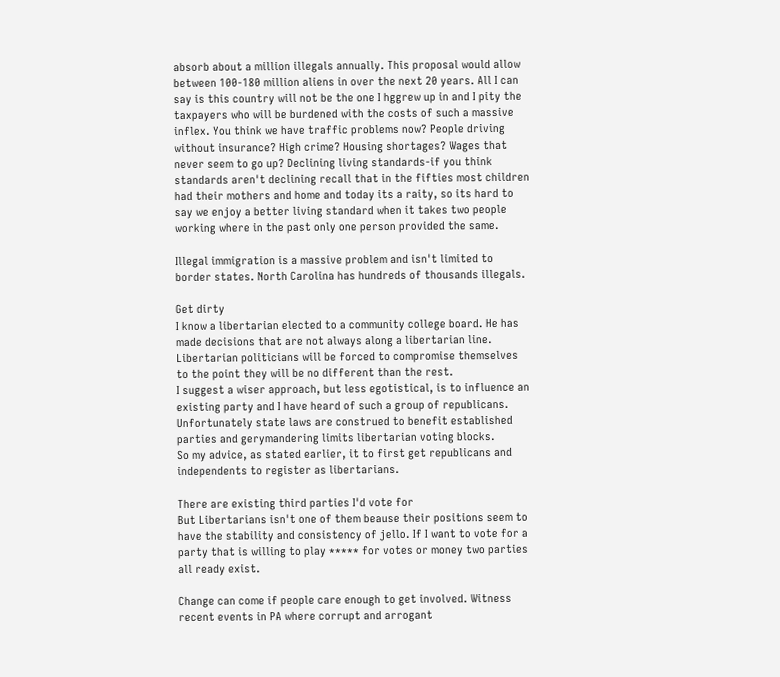absorb about a million illegals annually. This proposal would allow between 100-180 million aliens in over the next 20 years. All I can say is this country will not be the one I hggrew up in and I pity the taxpayers who will be burdened with the costs of such a massive inflex. You think we have traffic problems now? People driving without insurance? High crime? Housing shortages? Wages that never seem to go up? Declining living standards-if you think standards aren't declining recall that in the fifties most children had their mothers and home and today its a raity, so its hard to say we enjoy a better living standard when it takes two people working where in the past only one person provided the same.

Illegal immigration is a massive problem and isn't limited to border states. North Carolina has hundreds of thousands illegals.

Get dirty
I know a libertarian elected to a community college board. He has made decisions that are not always along a libertarian line.
Libertarian politicians will be forced to compromise themselves to the point they will be no different than the rest.
I suggest a wiser approach, but less egotistical, is to influence an existing party and I have heard of such a group of republicans.
Unfortunately state laws are construed to benefit established parties and gerymandering limits libertarian voting blocks.
So my advice, as stated earlier, it to first get republicans and independents to register as libertarians.

There are existing third parties I'd vote for
But Libertarians isn't one of them beause their positions seem to have the stability and consistency of jello. If I want to vote for a party that is willing to play ***** for votes or money two parties all ready exist.

Change can come if people care enough to get involved. Witness recent events in PA where corrupt and arrogant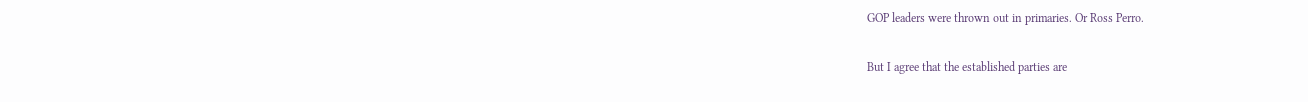GOP leaders were thrown out in primaries. Or Ross Perro.

But I agree that the established parties are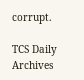corrupt.

TCS Daily Archives